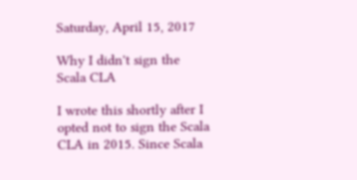Saturday, April 15, 2017

Why I didn't sign the Scala CLA

I wrote this shortly after I opted not to sign the Scala CLA in 2015. Since Scala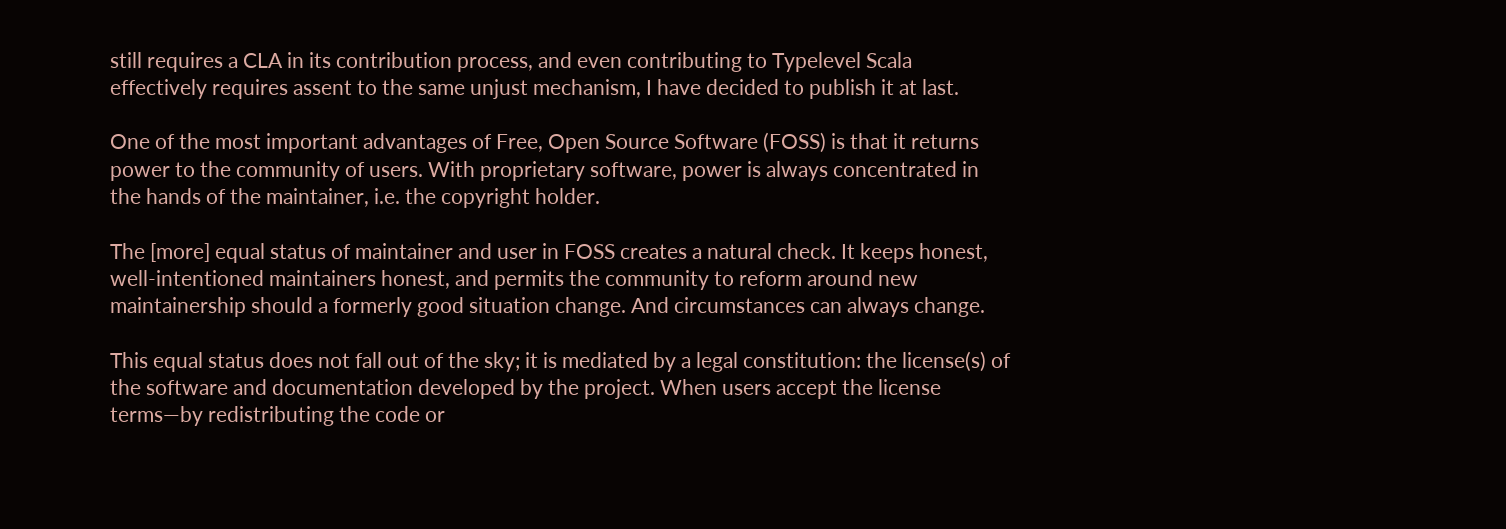still requires a CLA in its contribution process, and even contributing to Typelevel Scala effectively requires assent to the same unjust mechanism, I have decided to publish it at last.

One of the most important advantages of Free, Open Source Software (FOSS) is that it returns power to the community of users. With proprietary software, power is always concentrated in the hands of the maintainer, i.e. the copyright holder.

The [more] equal status of maintainer and user in FOSS creates a natural check. It keeps honest, well-intentioned maintainers honest, and permits the community to reform around new maintainership should a formerly good situation change. And circumstances can always change.

This equal status does not fall out of the sky; it is mediated by a legal constitution: the license(s) of the software and documentation developed by the project. When users accept the license terms—by redistributing the code or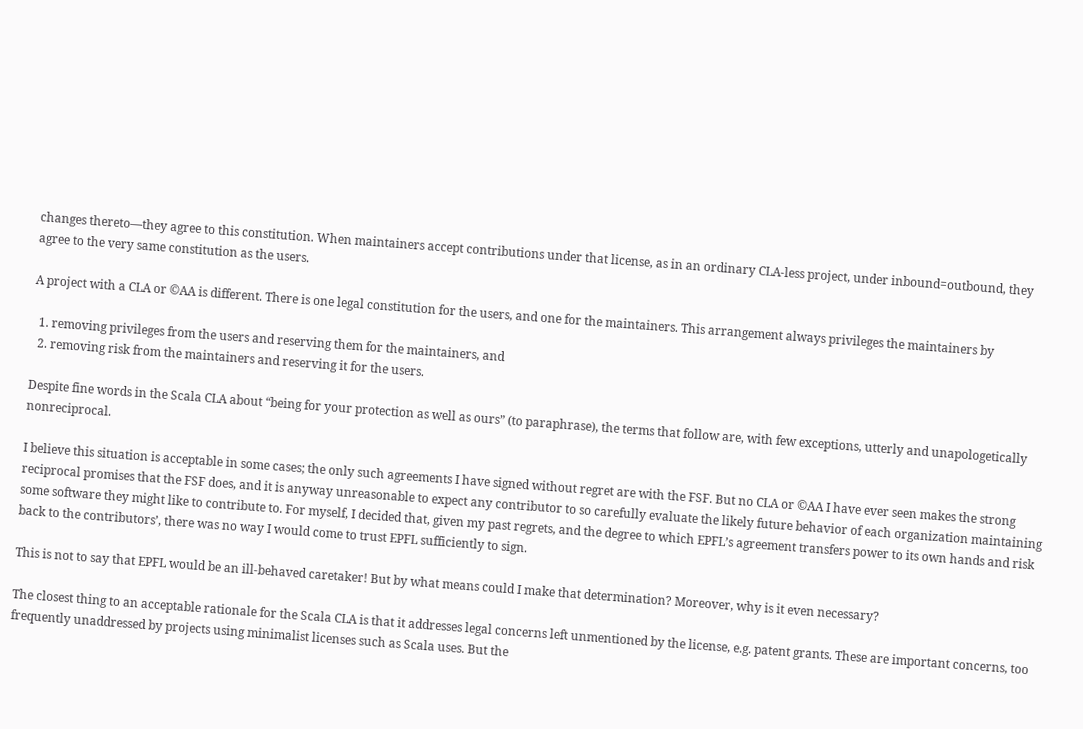changes thereto—they agree to this constitution. When maintainers accept contributions under that license, as in an ordinary CLA-less project, under inbound=outbound, they agree to the very same constitution as the users.

A project with a CLA or ©AA is different. There is one legal constitution for the users, and one for the maintainers. This arrangement always privileges the maintainers by

  1. removing privileges from the users and reserving them for the maintainers, and
  2. removing risk from the maintainers and reserving it for the users.

Despite fine words in the Scala CLA about “being for your protection as well as ours” (to paraphrase), the terms that follow are, with few exceptions, utterly and unapologetically nonreciprocal.

I believe this situation is acceptable in some cases; the only such agreements I have signed without regret are with the FSF. But no CLA or ©AA I have ever seen makes the strong reciprocal promises that the FSF does, and it is anyway unreasonable to expect any contributor to so carefully evaluate the likely future behavior of each organization maintaining some software they might like to contribute to. For myself, I decided that, given my past regrets, and the degree to which EPFL’s agreement transfers power to its own hands and risk back to the contributors’, there was no way I would come to trust EPFL sufficiently to sign.

This is not to say that EPFL would be an ill-behaved caretaker! But by what means could I make that determination? Moreover, why is it even necessary?

The closest thing to an acceptable rationale for the Scala CLA is that it addresses legal concerns left unmentioned by the license, e.g. patent grants. These are important concerns, too frequently unaddressed by projects using minimalist licenses such as Scala uses. But the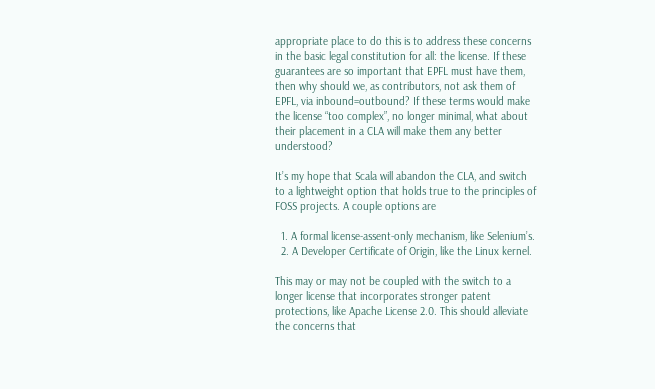appropriate place to do this is to address these concerns in the basic legal constitution for all: the license. If these guarantees are so important that EPFL must have them, then why should we, as contributors, not ask them of EPFL, via inbound=outbound? If these terms would make the license “too complex”, no longer minimal, what about their placement in a CLA will make them any better understood?

It’s my hope that Scala will abandon the CLA, and switch to a lightweight option that holds true to the principles of FOSS projects. A couple options are

  1. A formal license-assent-only mechanism, like Selenium’s.
  2. A Developer Certificate of Origin, like the Linux kernel.

This may or may not be coupled with the switch to a longer license that incorporates stronger patent protections, like Apache License 2.0. This should alleviate the concerns that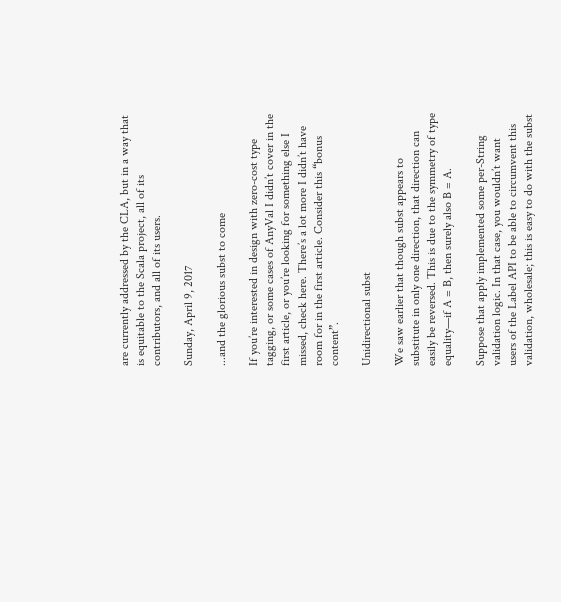are currently addressed by the CLA, but in a way that is equitable to the Scala project, all of its contributors, and all of its users.

Sunday, April 9, 2017

...and the glorious subst to come

If you’re interested in design with zero-cost type tagging, or some cases of AnyVal I didn’t cover in the first article, or you’re looking for something else I missed, check here. There’s a lot more I didn’t have room for in the first article. Consider this “bonus content”.

Unidirectional subst

We saw earlier that though subst appears to substitute in only one direction, that direction can easily be reversed. This is due to the symmetry of type equality—if A = B, then surely also B = A.

Suppose that apply implemented some per-String validation logic. In that case, you wouldn’t want users of the Label API to be able to circumvent this validation, wholesale; this is easy to do with the subst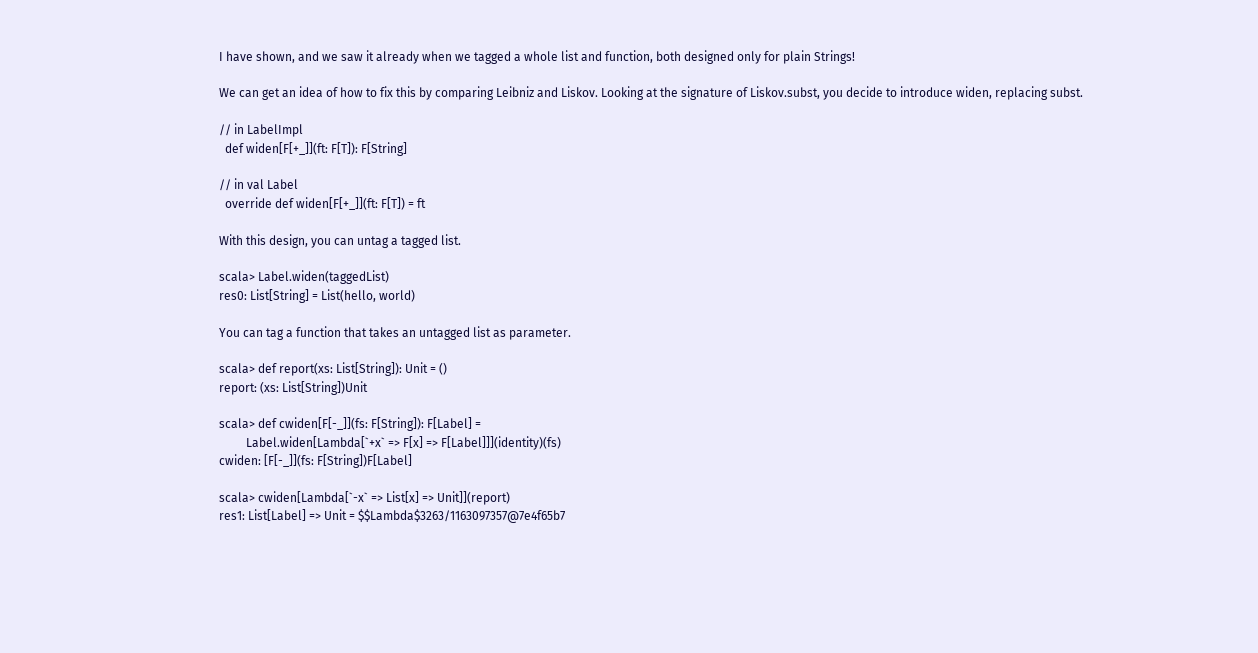I have shown, and we saw it already when we tagged a whole list and function, both designed only for plain Strings!

We can get an idea of how to fix this by comparing Leibniz and Liskov. Looking at the signature of Liskov.subst, you decide to introduce widen, replacing subst.

// in LabelImpl
  def widen[F[+_]](ft: F[T]): F[String]

// in val Label
  override def widen[F[+_]](ft: F[T]) = ft

With this design, you can untag a tagged list.

scala> Label.widen(taggedList)
res0: List[String] = List(hello, world)

You can tag a function that takes an untagged list as parameter.

scala> def report(xs: List[String]): Unit = ()
report: (xs: List[String])Unit

scala> def cwiden[F[-_]](fs: F[String]): F[Label] =
         Label.widen[Lambda[`+x` => F[x] => F[Label]]](identity)(fs)
cwiden: [F[-_]](fs: F[String])F[Label]

scala> cwiden[Lambda[`-x` => List[x] => Unit]](report)
res1: List[Label] => Unit = $$Lambda$3263/1163097357@7e4f65b7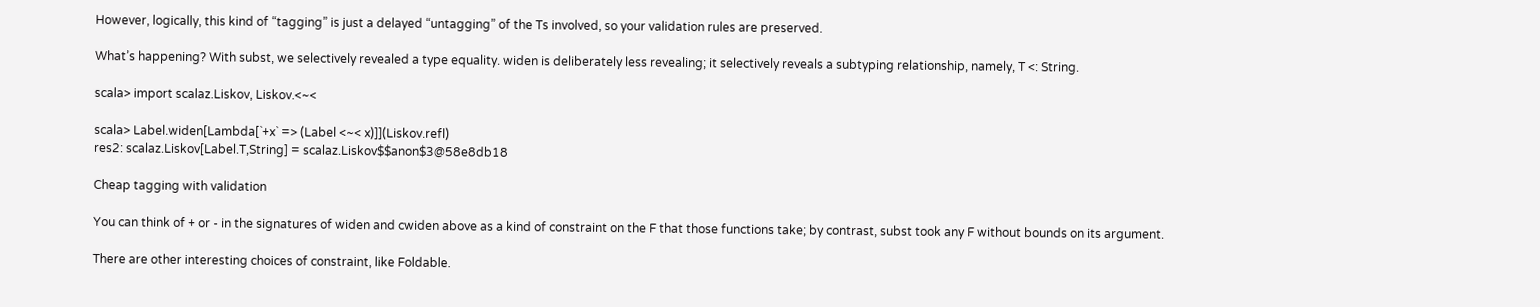However, logically, this kind of “tagging” is just a delayed “untagging” of the Ts involved, so your validation rules are preserved.

What’s happening? With subst, we selectively revealed a type equality. widen is deliberately less revealing; it selectively reveals a subtyping relationship, namely, T <: String.

scala> import scalaz.Liskov, Liskov.<~<

scala> Label.widen[Lambda[`+x` => (Label <~< x)]](Liskov.refl)
res2: scalaz.Liskov[Label.T,String] = scalaz.Liskov$$anon$3@58e8db18

Cheap tagging with validation

You can think of + or - in the signatures of widen and cwiden above as a kind of constraint on the F that those functions take; by contrast, subst took any F without bounds on its argument.

There are other interesting choices of constraint, like Foldable.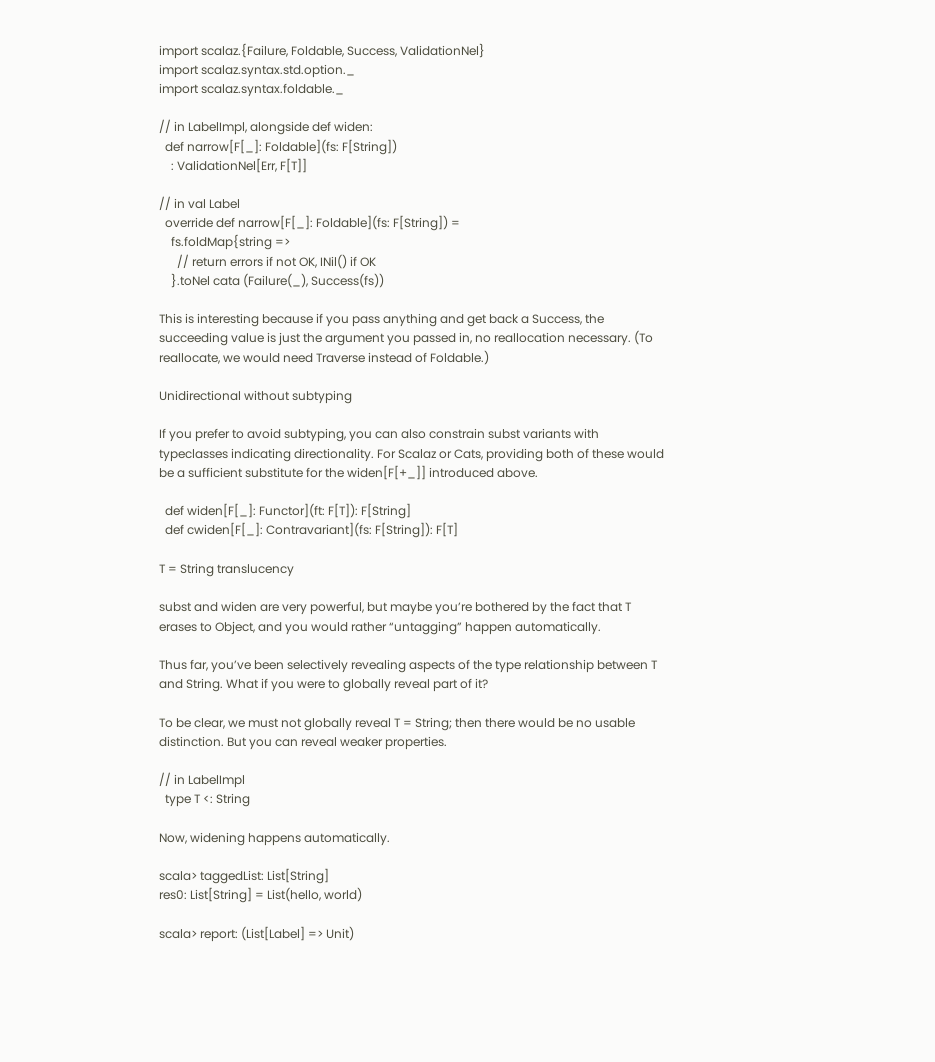import scalaz.{Failure, Foldable, Success, ValidationNel}
import scalaz.syntax.std.option._
import scalaz.syntax.foldable._

// in LabelImpl, alongside def widen:
  def narrow[F[_]: Foldable](fs: F[String])
    : ValidationNel[Err, F[T]]

// in val Label
  override def narrow[F[_]: Foldable](fs: F[String]) =
    fs.foldMap{string =>
      // return errors if not OK, INil() if OK
    }.toNel cata (Failure(_), Success(fs))

This is interesting because if you pass anything and get back a Success, the succeeding value is just the argument you passed in, no reallocation necessary. (To reallocate, we would need Traverse instead of Foldable.)

Unidirectional without subtyping

If you prefer to avoid subtyping, you can also constrain subst variants with typeclasses indicating directionality. For Scalaz or Cats, providing both of these would be a sufficient substitute for the widen[F[+_]] introduced above.

  def widen[F[_]: Functor](ft: F[T]): F[String]
  def cwiden[F[_]: Contravariant](fs: F[String]): F[T]

T = String translucency

subst and widen are very powerful, but maybe you’re bothered by the fact that T erases to Object, and you would rather “untagging” happen automatically.

Thus far, you’ve been selectively revealing aspects of the type relationship between T and String. What if you were to globally reveal part of it?

To be clear, we must not globally reveal T = String; then there would be no usable distinction. But you can reveal weaker properties.

// in LabelImpl
  type T <: String

Now, widening happens automatically.

scala> taggedList: List[String]
res0: List[String] = List(hello, world)

scala> report: (List[Label] => Unit)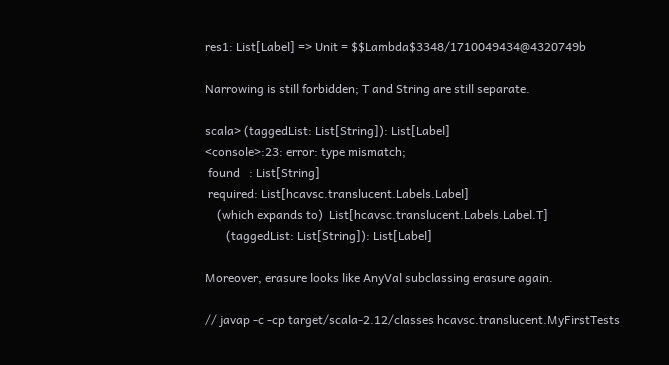res1: List[Label] => Unit = $$Lambda$3348/1710049434@4320749b

Narrowing is still forbidden; T and String are still separate.

scala> (taggedList: List[String]): List[Label]
<console>:23: error: type mismatch;
 found   : List[String]
 required: List[hcavsc.translucent.Labels.Label]
    (which expands to)  List[hcavsc.translucent.Labels.Label.T]
       (taggedList: List[String]): List[Label]

Moreover, erasure looks like AnyVal subclassing erasure again.

// javap -c -cp target/scala-2.12/classes hcavsc.translucent.MyFirstTests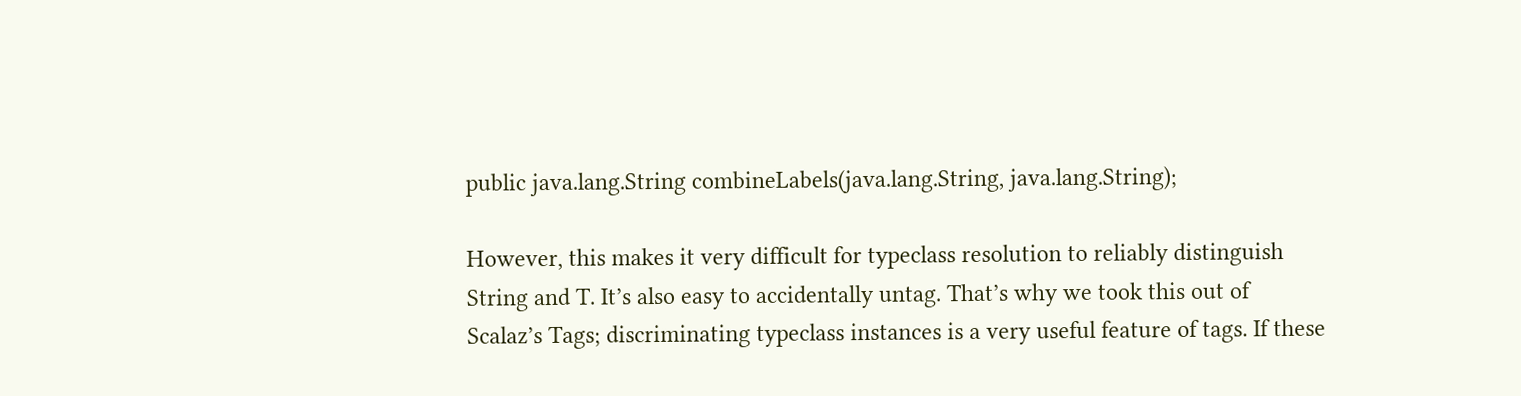public java.lang.String combineLabels(java.lang.String, java.lang.String);

However, this makes it very difficult for typeclass resolution to reliably distinguish String and T. It’s also easy to accidentally untag. That’s why we took this out of Scalaz’s Tags; discriminating typeclass instances is a very useful feature of tags. If these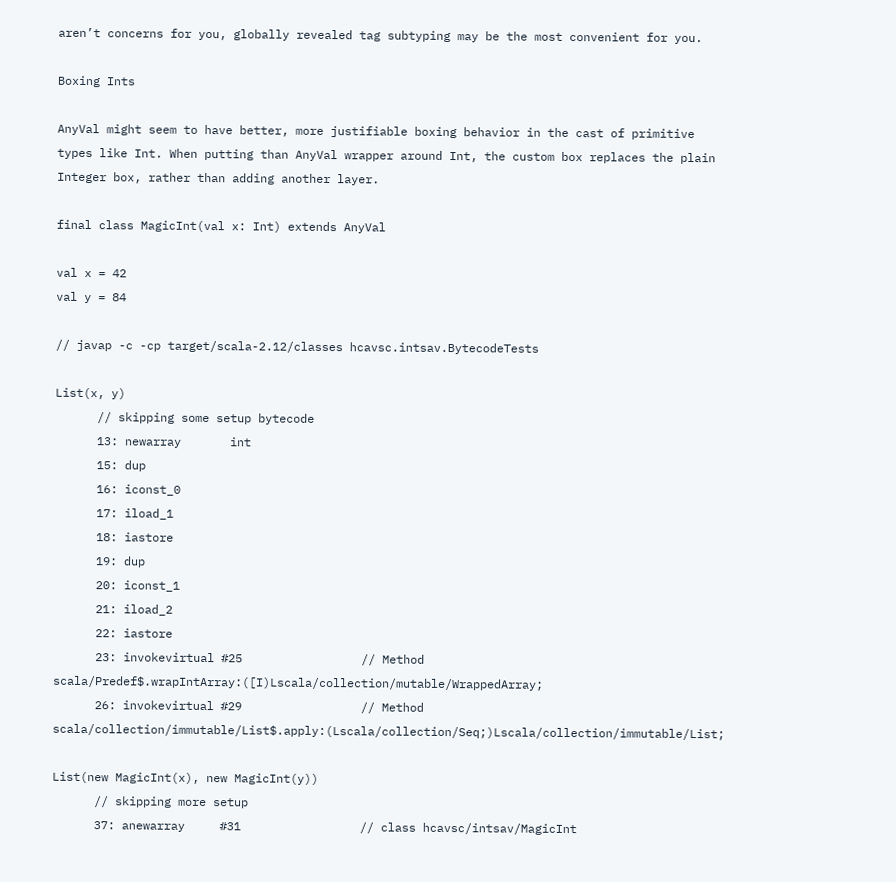aren’t concerns for you, globally revealed tag subtyping may be the most convenient for you.

Boxing Ints

AnyVal might seem to have better, more justifiable boxing behavior in the cast of primitive types like Int. When putting than AnyVal wrapper around Int, the custom box replaces the plain Integer box, rather than adding another layer.

final class MagicInt(val x: Int) extends AnyVal

val x = 42
val y = 84

// javap -c -cp target/scala-2.12/classes hcavsc.intsav.BytecodeTests

List(x, y)
      // skipping some setup bytecode
      13: newarray       int
      15: dup
      16: iconst_0
      17: iload_1
      18: iastore
      19: dup
      20: iconst_1
      21: iload_2
      22: iastore
      23: invokevirtual #25                 // Method scala/Predef$.wrapIntArray:([I)Lscala/collection/mutable/WrappedArray;
      26: invokevirtual #29                 // Method scala/collection/immutable/List$.apply:(Lscala/collection/Seq;)Lscala/collection/immutable/List;

List(new MagicInt(x), new MagicInt(y))
      // skipping more setup
      37: anewarray     #31                 // class hcavsc/intsav/MagicInt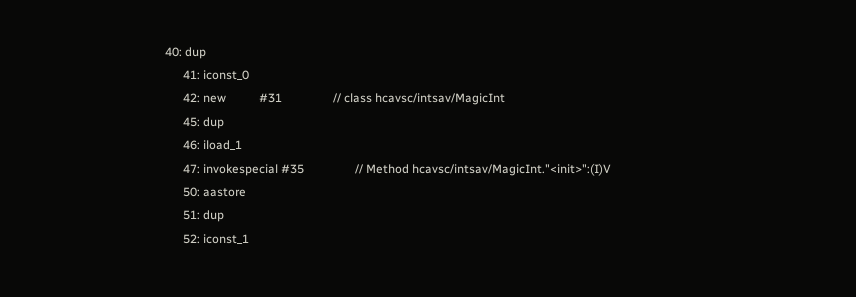40: dup
      41: iconst_0
      42: new           #31                 // class hcavsc/intsav/MagicInt
      45: dup
      46: iload_1
      47: invokespecial #35                 // Method hcavsc/intsav/MagicInt."<init>":(I)V
      50: aastore
      51: dup
      52: iconst_1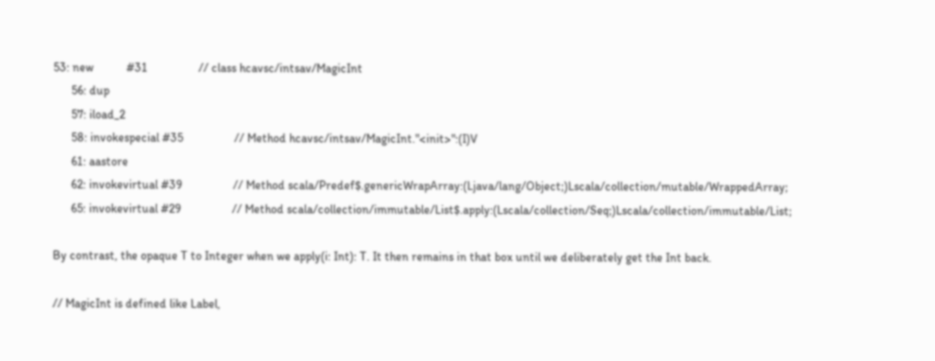53: new           #31                 // class hcavsc/intsav/MagicInt
      56: dup
      57: iload_2
      58: invokespecial #35                 // Method hcavsc/intsav/MagicInt."<init>":(I)V
      61: aastore
      62: invokevirtual #39                 // Method scala/Predef$.genericWrapArray:(Ljava/lang/Object;)Lscala/collection/mutable/WrappedArray;
      65: invokevirtual #29                 // Method scala/collection/immutable/List$.apply:(Lscala/collection/Seq;)Lscala/collection/immutable/List;

By contrast, the opaque T to Integer when we apply(i: Int): T. It then remains in that box until we deliberately get the Int back.

// MagicInt is defined like Label,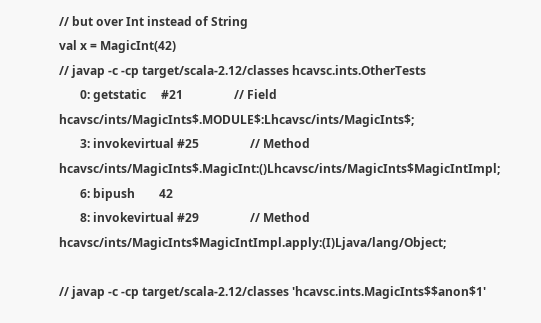// but over Int instead of String
val x = MagicInt(42)
// javap -c -cp target/scala-2.12/classes hcavsc.ints.OtherTests
       0: getstatic     #21                 // Field hcavsc/ints/MagicInts$.MODULE$:Lhcavsc/ints/MagicInts$;
       3: invokevirtual #25                 // Method hcavsc/ints/MagicInts$.MagicInt:()Lhcavsc/ints/MagicInts$MagicIntImpl;
       6: bipush        42
       8: invokevirtual #29                 // Method hcavsc/ints/MagicInts$MagicIntImpl.apply:(I)Ljava/lang/Object;

// javap -c -cp target/scala-2.12/classes 'hcavsc.ints.MagicInts$$anon$1'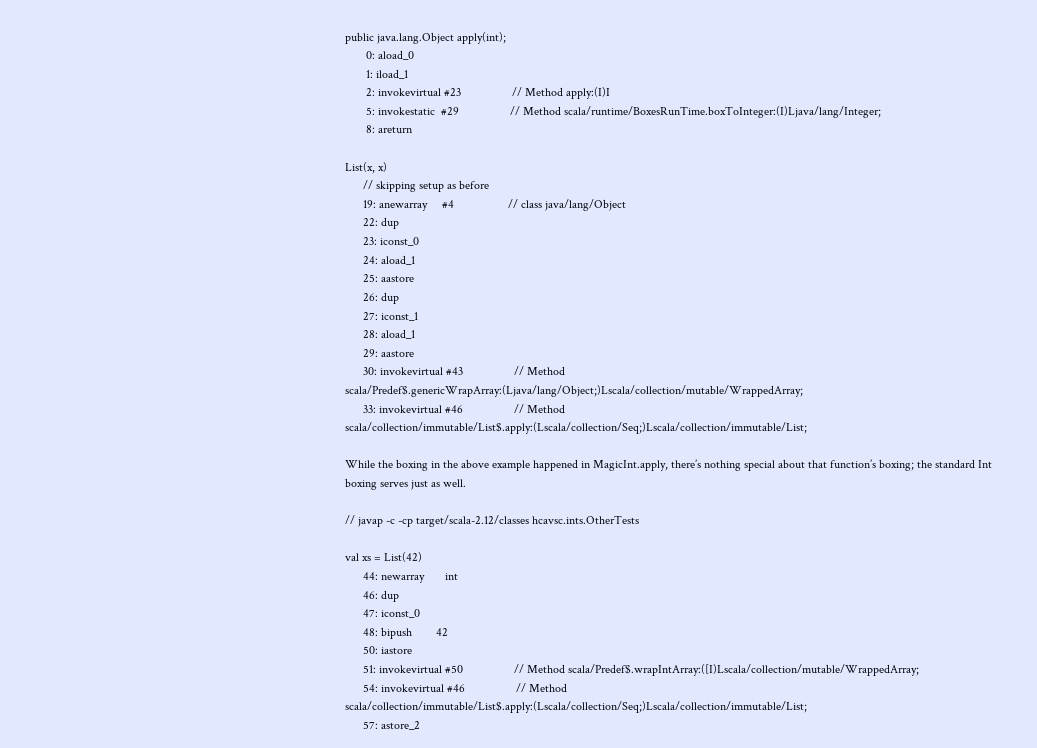public java.lang.Object apply(int);
       0: aload_0
       1: iload_1
       2: invokevirtual #23                 // Method apply:(I)I
       5: invokestatic  #29                 // Method scala/runtime/BoxesRunTime.boxToInteger:(I)Ljava/lang/Integer;
       8: areturn

List(x, x)
      // skipping setup as before
      19: anewarray     #4                  // class java/lang/Object
      22: dup
      23: iconst_0
      24: aload_1
      25: aastore
      26: dup
      27: iconst_1
      28: aload_1
      29: aastore
      30: invokevirtual #43                 // Method scala/Predef$.genericWrapArray:(Ljava/lang/Object;)Lscala/collection/mutable/WrappedArray;
      33: invokevirtual #46                 // Method scala/collection/immutable/List$.apply:(Lscala/collection/Seq;)Lscala/collection/immutable/List;

While the boxing in the above example happened in MagicInt.apply, there’s nothing special about that function’s boxing; the standard Int boxing serves just as well.

// javap -c -cp target/scala-2.12/classes hcavsc.ints.OtherTests

val xs = List(42)
      44: newarray       int
      46: dup
      47: iconst_0
      48: bipush        42
      50: iastore
      51: invokevirtual #50                 // Method scala/Predef$.wrapIntArray:([I)Lscala/collection/mutable/WrappedArray;
      54: invokevirtual #46                 // Method scala/collection/immutable/List$.apply:(Lscala/collection/Seq;)Lscala/collection/immutable/List;
      57: astore_2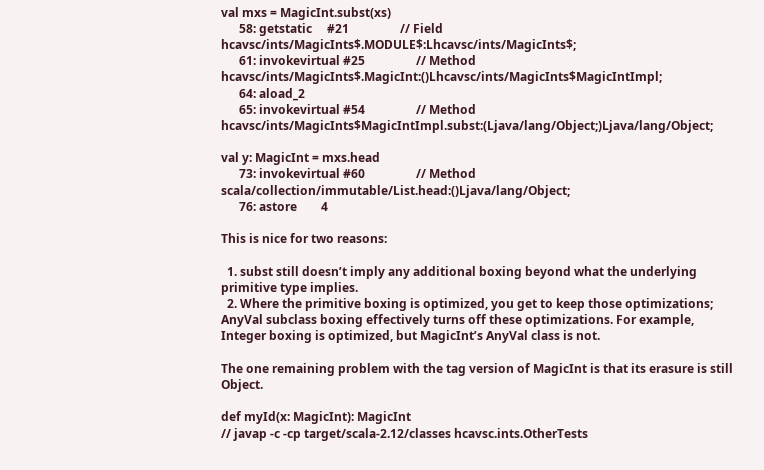val mxs = MagicInt.subst(xs)
      58: getstatic     #21                 // Field hcavsc/ints/MagicInts$.MODULE$:Lhcavsc/ints/MagicInts$;
      61: invokevirtual #25                 // Method hcavsc/ints/MagicInts$.MagicInt:()Lhcavsc/ints/MagicInts$MagicIntImpl;
      64: aload_2
      65: invokevirtual #54                 // Method hcavsc/ints/MagicInts$MagicIntImpl.subst:(Ljava/lang/Object;)Ljava/lang/Object;

val y: MagicInt = mxs.head
      73: invokevirtual #60                 // Method scala/collection/immutable/List.head:()Ljava/lang/Object;
      76: astore        4

This is nice for two reasons:

  1. subst still doesn’t imply any additional boxing beyond what the underlying primitive type implies.
  2. Where the primitive boxing is optimized, you get to keep those optimizations; AnyVal subclass boxing effectively turns off these optimizations. For example, Integer boxing is optimized, but MagicInt’s AnyVal class is not.

The one remaining problem with the tag version of MagicInt is that its erasure is still Object.

def myId(x: MagicInt): MagicInt
// javap -c -cp target/scala-2.12/classes hcavsc.ints.OtherTests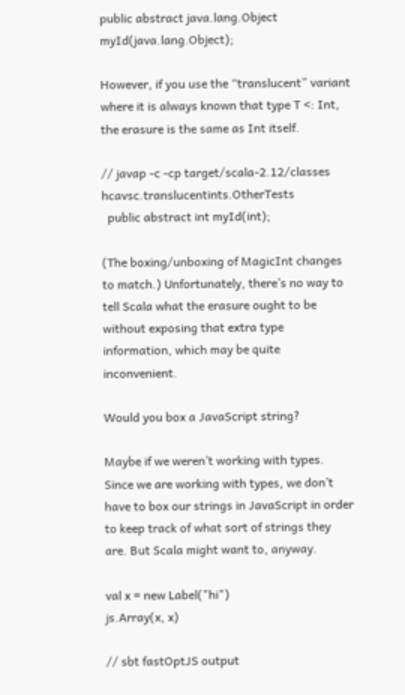public abstract java.lang.Object myId(java.lang.Object);

However, if you use the “translucent” variant where it is always known that type T <: Int, the erasure is the same as Int itself.

// javap -c -cp target/scala-2.12/classes hcavsc.translucentints.OtherTests
  public abstract int myId(int);

(The boxing/unboxing of MagicInt changes to match.) Unfortunately, there’s no way to tell Scala what the erasure ought to be without exposing that extra type information, which may be quite inconvenient.

Would you box a JavaScript string?

Maybe if we weren’t working with types. Since we are working with types, we don’t have to box our strings in JavaScript in order to keep track of what sort of strings they are. But Scala might want to, anyway.

val x = new Label("hi")
js.Array(x, x)

// sbt fastOptJS output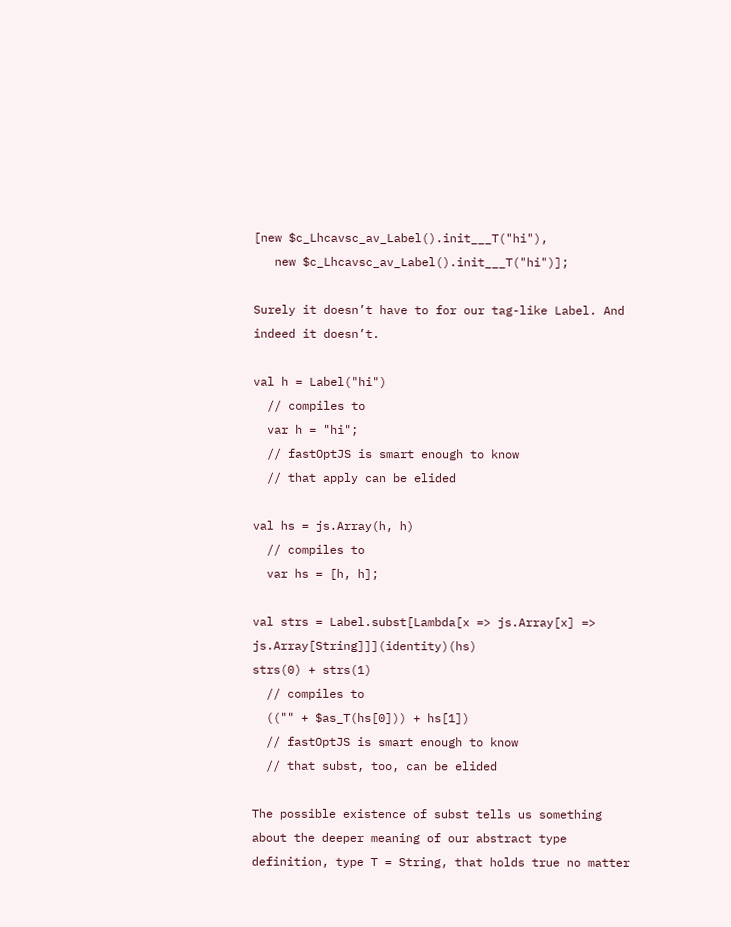[new $c_Lhcavsc_av_Label().init___T("hi"),
   new $c_Lhcavsc_av_Label().init___T("hi")];

Surely it doesn’t have to for our tag-like Label. And indeed it doesn’t.

val h = Label("hi")
  // compiles to
  var h = "hi";
  // fastOptJS is smart enough to know
  // that apply can be elided

val hs = js.Array(h, h)
  // compiles to
  var hs = [h, h];

val strs = Label.subst[Lambda[x => js.Array[x] => js.Array[String]]](identity)(hs)
strs(0) + strs(1)
  // compiles to
  (("" + $as_T(hs[0])) + hs[1])
  // fastOptJS is smart enough to know
  // that subst, too, can be elided

The possible existence of subst tells us something about the deeper meaning of our abstract type definition, type T = String, that holds true no matter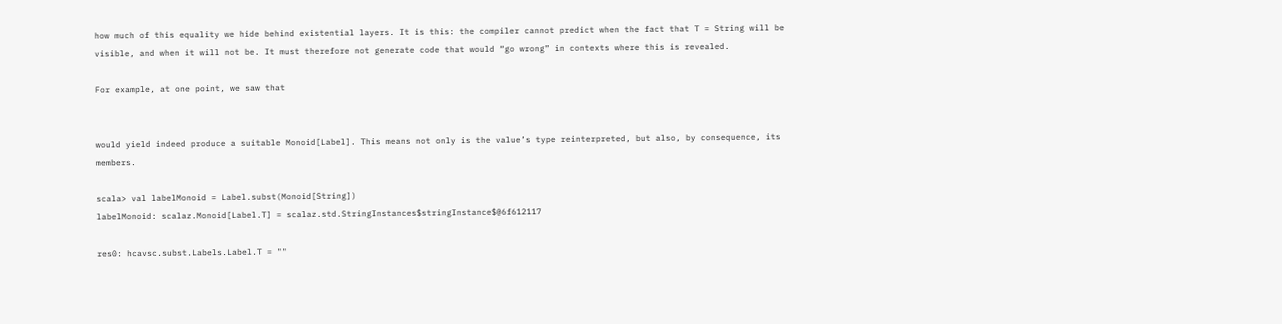how much of this equality we hide behind existential layers. It is this: the compiler cannot predict when the fact that T = String will be visible, and when it will not be. It must therefore not generate code that would “go wrong” in contexts where this is revealed.

For example, at one point, we saw that


would yield indeed produce a suitable Monoid[Label]. This means not only is the value’s type reinterpreted, but also, by consequence, its members.

scala> val labelMonoid = Label.subst(Monoid[String])
labelMonoid: scalaz.Monoid[Label.T] = scalaz.std.StringInstances$stringInstance$@6f612117

res0: hcavsc.subst.Labels.Label.T = ""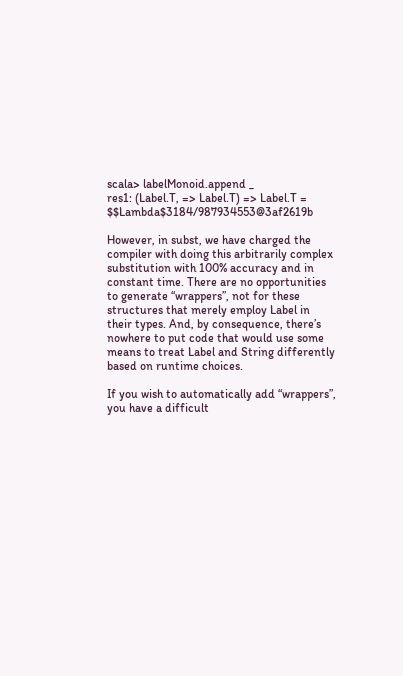scala> labelMonoid.append _
res1: (Label.T, => Label.T) => Label.T = $$Lambda$3184/987934553@3af2619b

However, in subst, we have charged the compiler with doing this arbitrarily complex substitution with 100% accuracy and in constant time. There are no opportunities to generate “wrappers”, not for these structures that merely employ Label in their types. And, by consequence, there’s nowhere to put code that would use some means to treat Label and String differently based on runtime choices.

If you wish to automatically add “wrappers”, you have a difficult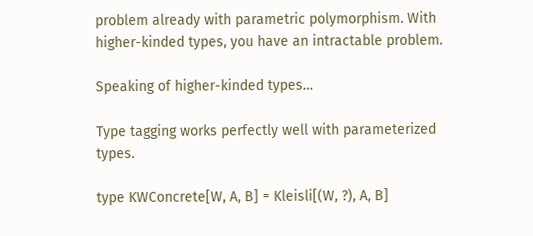problem already with parametric polymorphism. With higher-kinded types, you have an intractable problem.

Speaking of higher-kinded types…

Type tagging works perfectly well with parameterized types.

type KWConcrete[W, A, B] = Kleisli[(W, ?), A, B]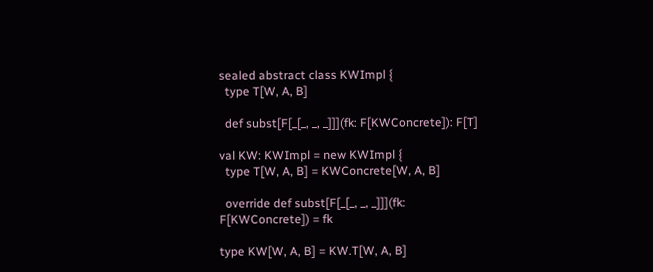sealed abstract class KWImpl {
  type T[W, A, B]

  def subst[F[_[_, _, _]]](fk: F[KWConcrete]): F[T]

val KW: KWImpl = new KWImpl {
  type T[W, A, B] = KWConcrete[W, A, B]

  override def subst[F[_[_, _, _]]](fk: F[KWConcrete]) = fk

type KW[W, A, B] = KW.T[W, A, B]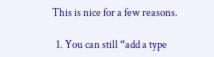This is nice for a few reasons.

  1. You can still “add a type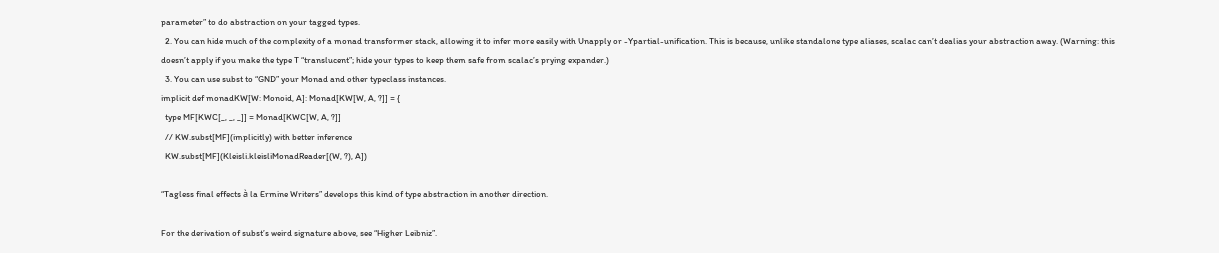parameter” to do abstraction on your tagged types.
  2. You can hide much of the complexity of a monad transformer stack, allowing it to infer more easily with Unapply or -Ypartial-unification. This is because, unlike standalone type aliases, scalac can’t dealias your abstraction away. (Warning: this doesn’t apply if you make the type T “translucent”; hide your types to keep them safe from scalac’s prying expander.)
  3. You can use subst to “GND” your Monad and other typeclass instances.
implicit def monadKW[W: Monoid, A]: Monad[KW[W, A, ?]] = {
  type MF[KWC[_, _, _]] = Monad[KWC[W, A, ?]]
  // KW.subst[MF](implicitly) with better inference
  KW.subst[MF](Kleisli.kleisliMonadReader[(W, ?), A])

“Tagless final effects à la Ermine Writers” develops this kind of type abstraction in another direction.

For the derivation of subst’s weird signature above, see “Higher Leibniz”.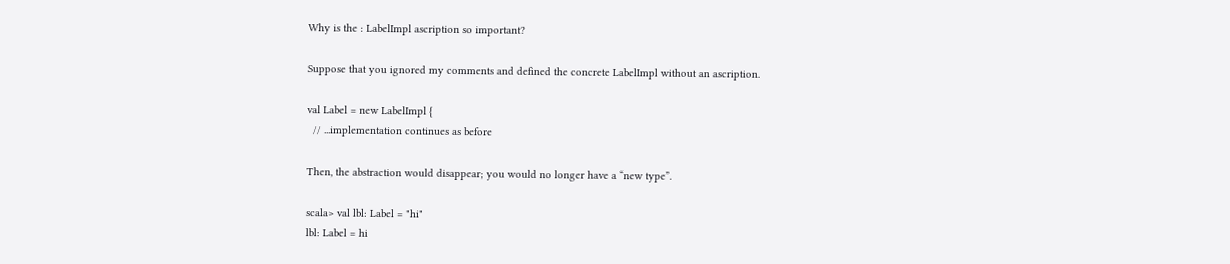Why is the : LabelImpl ascription so important?

Suppose that you ignored my comments and defined the concrete LabelImpl without an ascription.

val Label = new LabelImpl {
  // ...implementation continues as before

Then, the abstraction would disappear; you would no longer have a “new type”.

scala> val lbl: Label = "hi"
lbl: Label = hi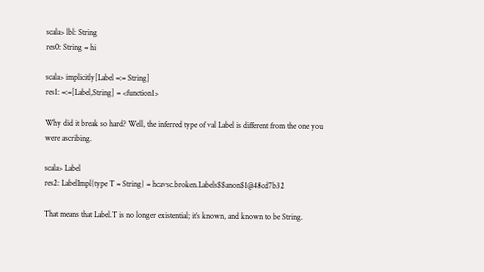scala> lbl: String
res0: String = hi

scala> implicitly[Label =:= String]
res1: =:=[Label,String] = <function1>

Why did it break so hard? Well, the inferred type of val Label is different from the one you were ascribing.

scala> Label
res2: LabelImpl{type T = String} = hcavsc.broken.Labels$$anon$1@48cd7b32

That means that Label.T is no longer existential; it’s known, and known to be String.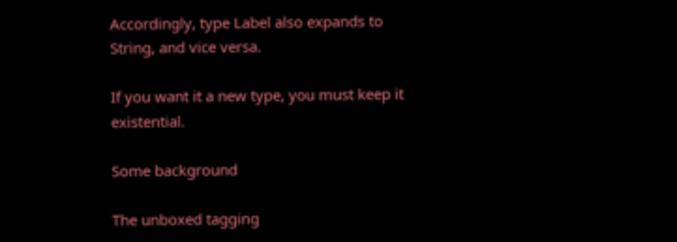Accordingly, type Label also expands to String, and vice versa.

If you want it a new type, you must keep it existential.

Some background

The unboxed tagging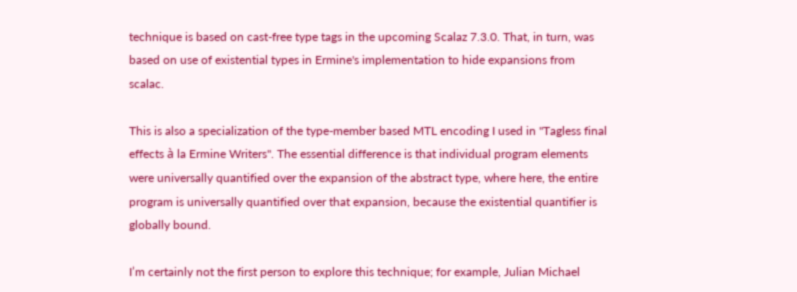technique is based on cast-free type tags in the upcoming Scalaz 7.3.0. That, in turn, was based on use of existential types in Ermine's implementation to hide expansions from scalac.

This is also a specialization of the type-member based MTL encoding I used in "Tagless final effects à la Ermine Writers". The essential difference is that individual program elements were universally quantified over the expansion of the abstract type, where here, the entire program is universally quantified over that expansion, because the existential quantifier is globally bound.

I’m certainly not the first person to explore this technique; for example, Julian Michael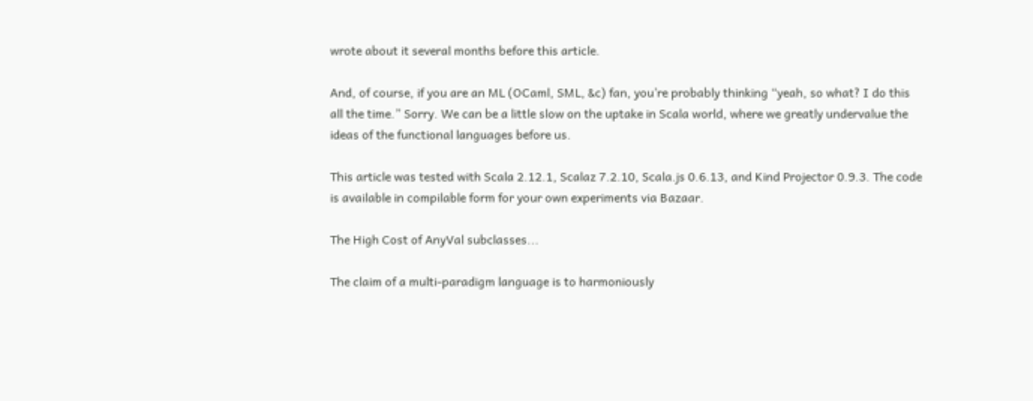wrote about it several months before this article.

And, of course, if you are an ML (OCaml, SML, &c) fan, you’re probably thinking “yeah, so what? I do this all the time.” Sorry. We can be a little slow on the uptake in Scala world, where we greatly undervalue the ideas of the functional languages before us.

This article was tested with Scala 2.12.1, Scalaz 7.2.10, Scala.js 0.6.13, and Kind Projector 0.9.3. The code is available in compilable form for your own experiments via Bazaar.

The High Cost of AnyVal subclasses...

The claim of a multi-paradigm language is to harmoniously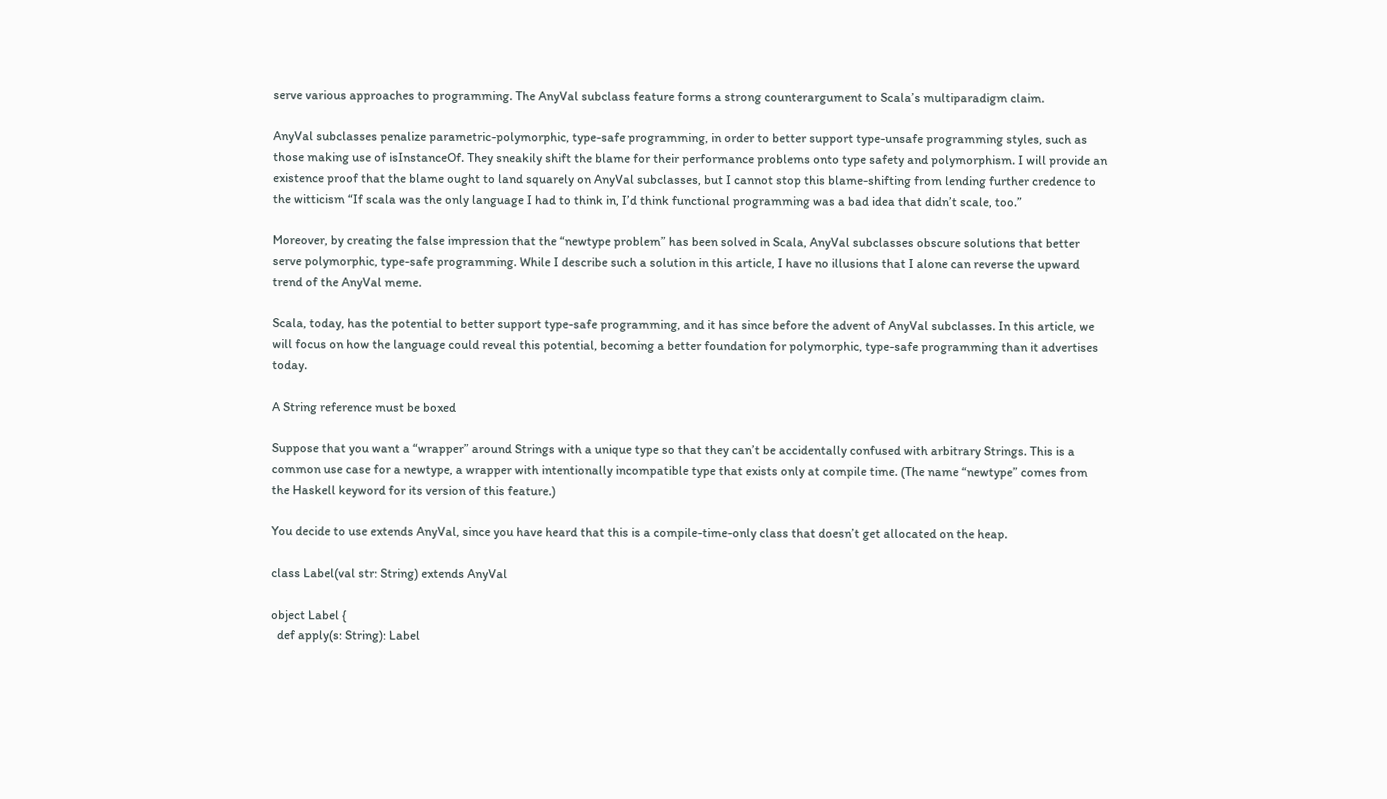serve various approaches to programming. The AnyVal subclass feature forms a strong counterargument to Scala’s multiparadigm claim.

AnyVal subclasses penalize parametric-polymorphic, type-safe programming, in order to better support type-unsafe programming styles, such as those making use of isInstanceOf. They sneakily shift the blame for their performance problems onto type safety and polymorphism. I will provide an existence proof that the blame ought to land squarely on AnyVal subclasses, but I cannot stop this blame-shifting from lending further credence to the witticism “If scala was the only language I had to think in, I’d think functional programming was a bad idea that didn’t scale, too.”

Moreover, by creating the false impression that the “newtype problem” has been solved in Scala, AnyVal subclasses obscure solutions that better serve polymorphic, type-safe programming. While I describe such a solution in this article, I have no illusions that I alone can reverse the upward trend of the AnyVal meme.

Scala, today, has the potential to better support type-safe programming, and it has since before the advent of AnyVal subclasses. In this article, we will focus on how the language could reveal this potential, becoming a better foundation for polymorphic, type-safe programming than it advertises today.

A String reference must be boxed

Suppose that you want a “wrapper” around Strings with a unique type so that they can’t be accidentally confused with arbitrary Strings. This is a common use case for a newtype, a wrapper with intentionally incompatible type that exists only at compile time. (The name “newtype” comes from the Haskell keyword for its version of this feature.)

You decide to use extends AnyVal, since you have heard that this is a compile-time-only class that doesn’t get allocated on the heap.

class Label(val str: String) extends AnyVal

object Label {
  def apply(s: String): Label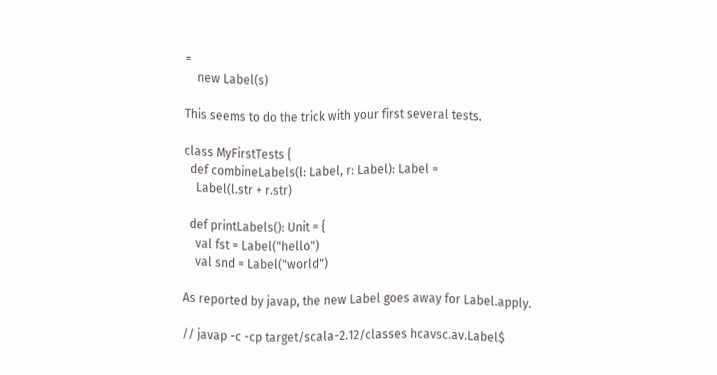=
    new Label(s)

This seems to do the trick with your first several tests.

class MyFirstTests {
  def combineLabels(l: Label, r: Label): Label =
    Label(l.str + r.str)

  def printLabels(): Unit = {
    val fst = Label("hello")
    val snd = Label("world")

As reported by javap, the new Label goes away for Label.apply.

// javap -c -cp target/scala-2.12/classes hcavsc.av.Label$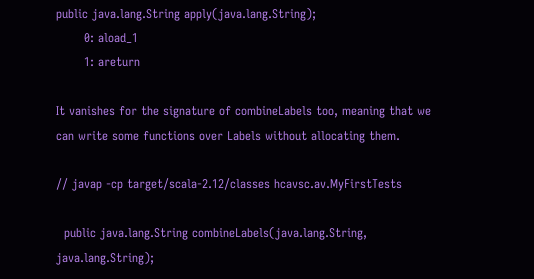public java.lang.String apply(java.lang.String);
       0: aload_1
       1: areturn

It vanishes for the signature of combineLabels too, meaning that we can write some functions over Labels without allocating them.

// javap -cp target/scala-2.12/classes hcavsc.av.MyFirstTests

  public java.lang.String combineLabels(java.lang.String, java.lang.String);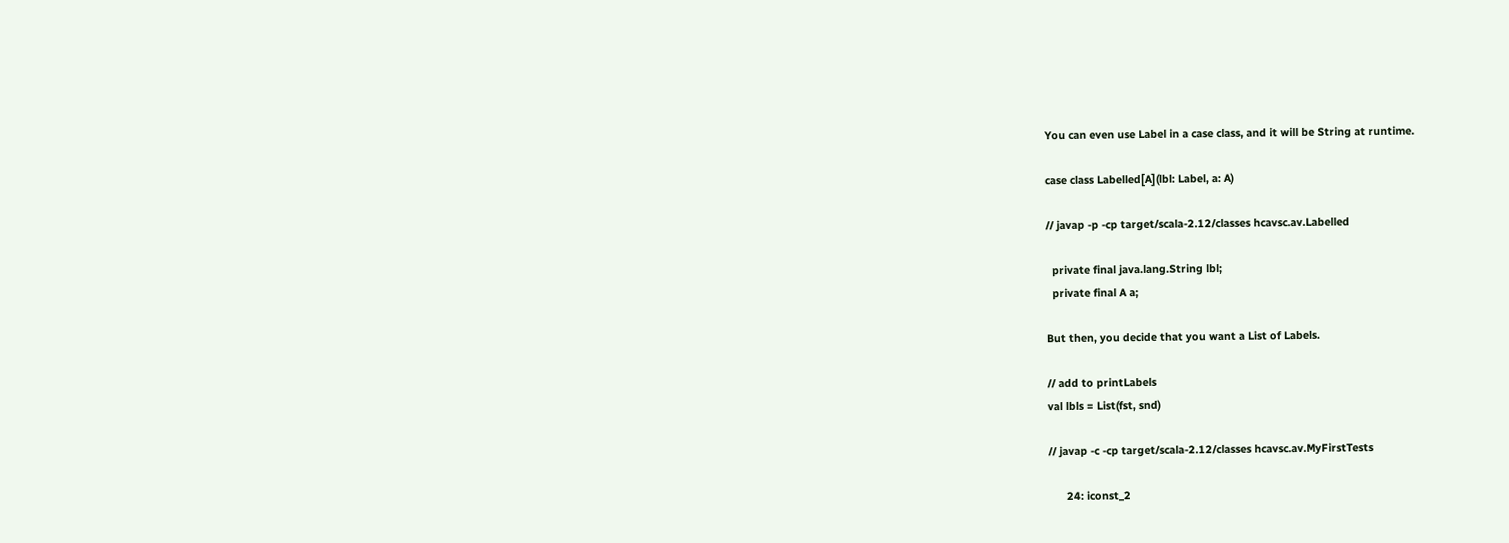You can even use Label in a case class, and it will be String at runtime.

case class Labelled[A](lbl: Label, a: A)

// javap -p -cp target/scala-2.12/classes hcavsc.av.Labelled

  private final java.lang.String lbl;
  private final A a;

But then, you decide that you want a List of Labels.

// add to printLabels
val lbls = List(fst, snd)

// javap -c -cp target/scala-2.12/classes hcavsc.av.MyFirstTests

      24: iconst_2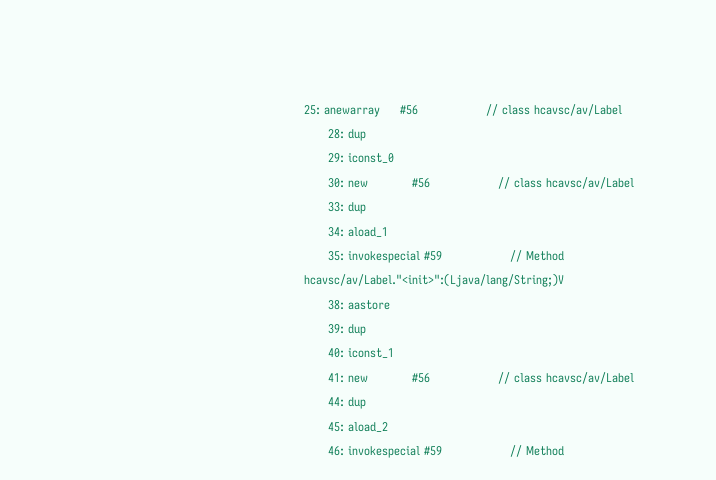25: anewarray     #56                 // class hcavsc/av/Label
      28: dup
      29: iconst_0
      30: new           #56                 // class hcavsc/av/Label
      33: dup
      34: aload_1
      35: invokespecial #59                 // Method hcavsc/av/Label."<init>":(Ljava/lang/String;)V
      38: aastore
      39: dup
      40: iconst_1
      41: new           #56                 // class hcavsc/av/Label
      44: dup
      45: aload_2
      46: invokespecial #59                 // Method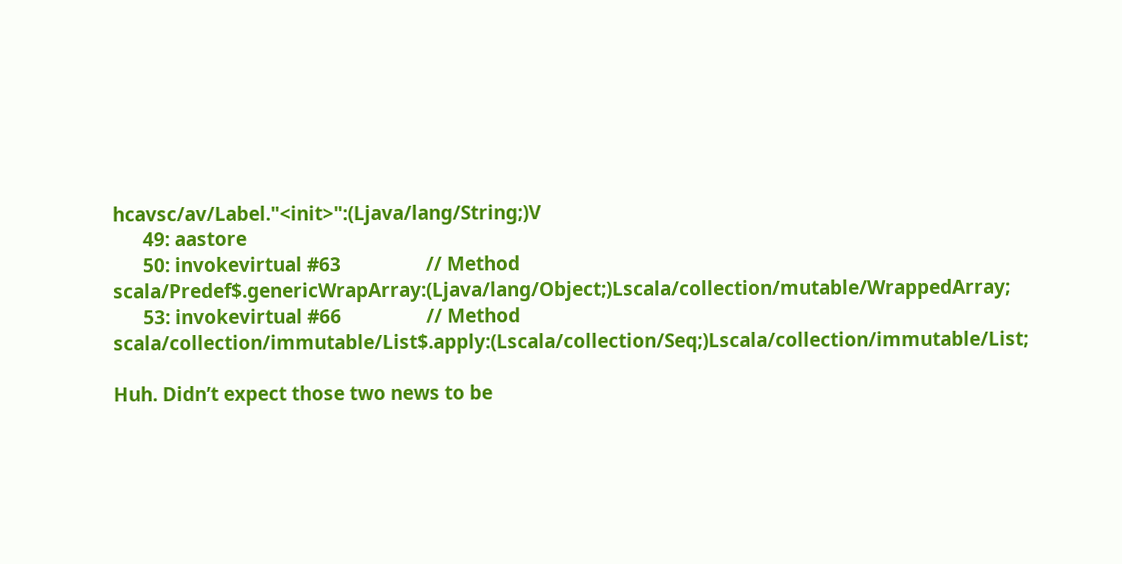hcavsc/av/Label."<init>":(Ljava/lang/String;)V
      49: aastore
      50: invokevirtual #63                 // Method scala/Predef$.genericWrapArray:(Ljava/lang/Object;)Lscala/collection/mutable/WrappedArray;
      53: invokevirtual #66                 // Method scala/collection/immutable/List$.apply:(Lscala/collection/Seq;)Lscala/collection/immutable/List;

Huh. Didn’t expect those two news to be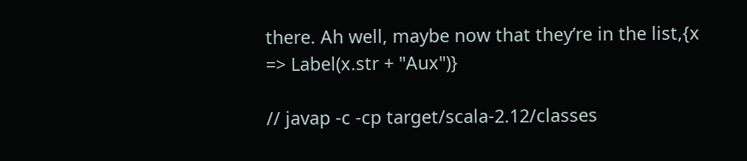there. Ah well, maybe now that they’re in the list,{x => Label(x.str + "Aux")}

// javap -c -cp target/scala-2.12/classes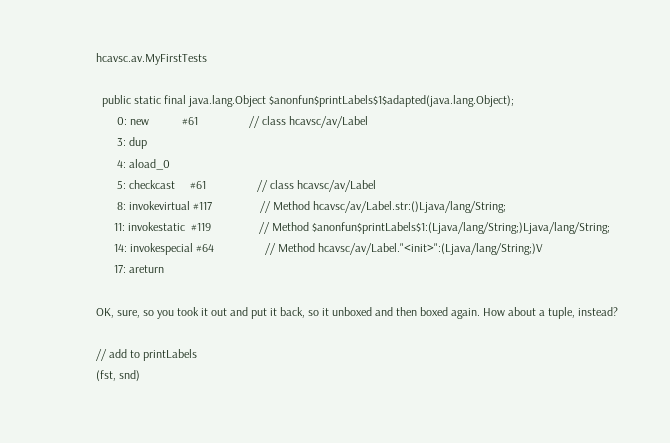hcavsc.av.MyFirstTests

  public static final java.lang.Object $anonfun$printLabels$1$adapted(java.lang.Object);
       0: new           #61                 // class hcavsc/av/Label
       3: dup
       4: aload_0
       5: checkcast     #61                 // class hcavsc/av/Label
       8: invokevirtual #117                // Method hcavsc/av/Label.str:()Ljava/lang/String;
      11: invokestatic  #119                // Method $anonfun$printLabels$1:(Ljava/lang/String;)Ljava/lang/String;
      14: invokespecial #64                 // Method hcavsc/av/Label."<init>":(Ljava/lang/String;)V
      17: areturn

OK, sure, so you took it out and put it back, so it unboxed and then boxed again. How about a tuple, instead?

// add to printLabels
(fst, snd)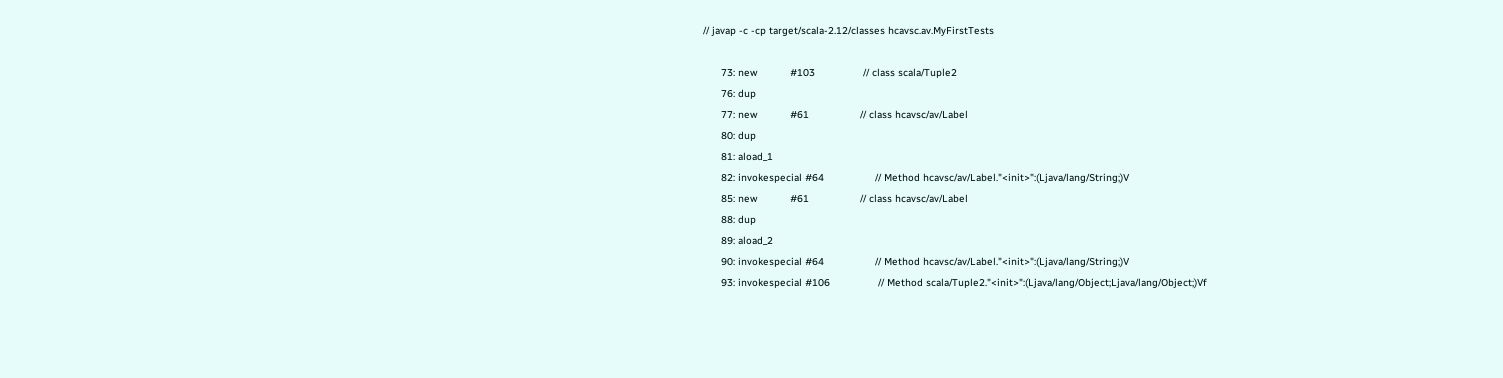// javap -c -cp target/scala-2.12/classes hcavsc.av.MyFirstTests

      73: new           #103                // class scala/Tuple2
      76: dup
      77: new           #61                 // class hcavsc/av/Label
      80: dup
      81: aload_1
      82: invokespecial #64                 // Method hcavsc/av/Label."<init>":(Ljava/lang/String;)V
      85: new           #61                 // class hcavsc/av/Label
      88: dup
      89: aload_2
      90: invokespecial #64                 // Method hcavsc/av/Label."<init>":(Ljava/lang/String;)V
      93: invokespecial #106                // Method scala/Tuple2."<init>":(Ljava/lang/Object;Ljava/lang/Object;)Vf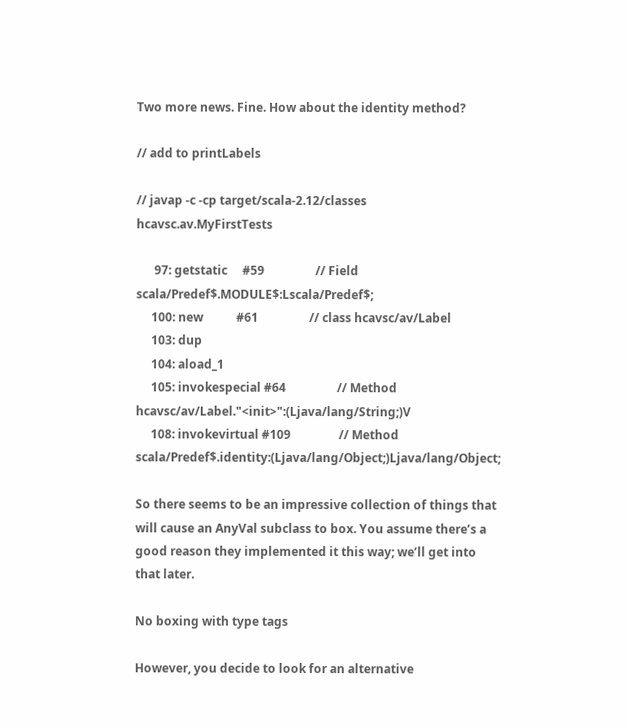Two more news. Fine. How about the identity method?

// add to printLabels

// javap -c -cp target/scala-2.12/classes hcavsc.av.MyFirstTests

      97: getstatic     #59                 // Field scala/Predef$.MODULE$:Lscala/Predef$;
     100: new           #61                 // class hcavsc/av/Label
     103: dup
     104: aload_1
     105: invokespecial #64                 // Method hcavsc/av/Label."<init>":(Ljava/lang/String;)V
     108: invokevirtual #109                // Method scala/Predef$.identity:(Ljava/lang/Object;)Ljava/lang/Object;

So there seems to be an impressive collection of things that will cause an AnyVal subclass to box. You assume there’s a good reason they implemented it this way; we’ll get into that later.

No boxing with type tags

However, you decide to look for an alternative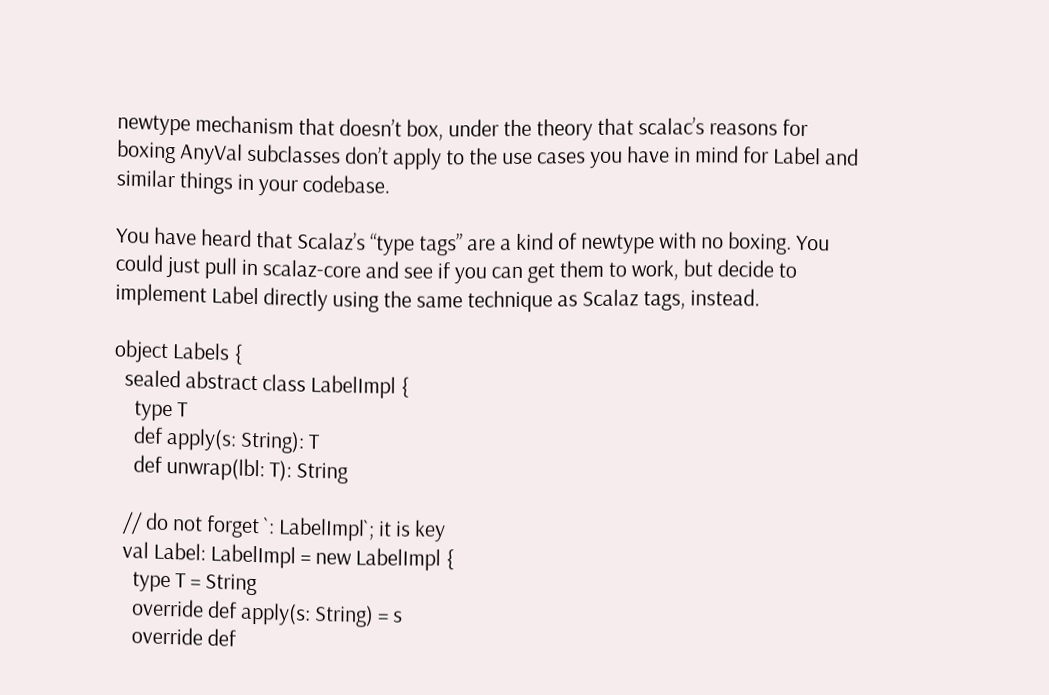newtype mechanism that doesn’t box, under the theory that scalac’s reasons for boxing AnyVal subclasses don’t apply to the use cases you have in mind for Label and similar things in your codebase.

You have heard that Scalaz’s “type tags” are a kind of newtype with no boxing. You could just pull in scalaz-core and see if you can get them to work, but decide to implement Label directly using the same technique as Scalaz tags, instead.

object Labels {
  sealed abstract class LabelImpl {
    type T
    def apply(s: String): T
    def unwrap(lbl: T): String

  // do not forget `: LabelImpl`; it is key
  val Label: LabelImpl = new LabelImpl {
    type T = String
    override def apply(s: String) = s
    override def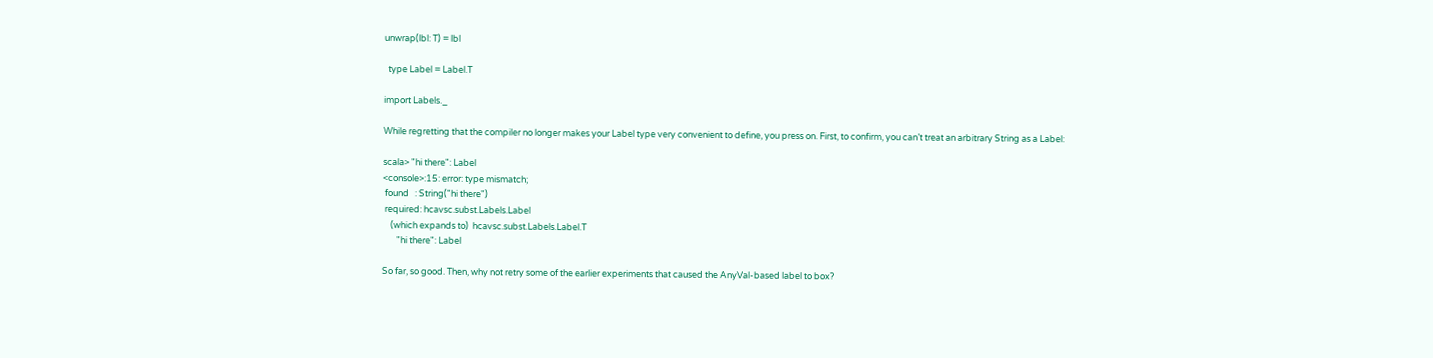unwrap(lbl: T) = lbl

  type Label = Label.T

import Labels._

While regretting that the compiler no longer makes your Label type very convenient to define, you press on. First, to confirm, you can’t treat an arbitrary String as a Label:

scala> "hi there": Label
<console>:15: error: type mismatch;
 found   : String("hi there")
 required: hcavsc.subst.Labels.Label
    (which expands to)  hcavsc.subst.Labels.Label.T
       "hi there": Label

So far, so good. Then, why not retry some of the earlier experiments that caused the AnyVal-based label to box?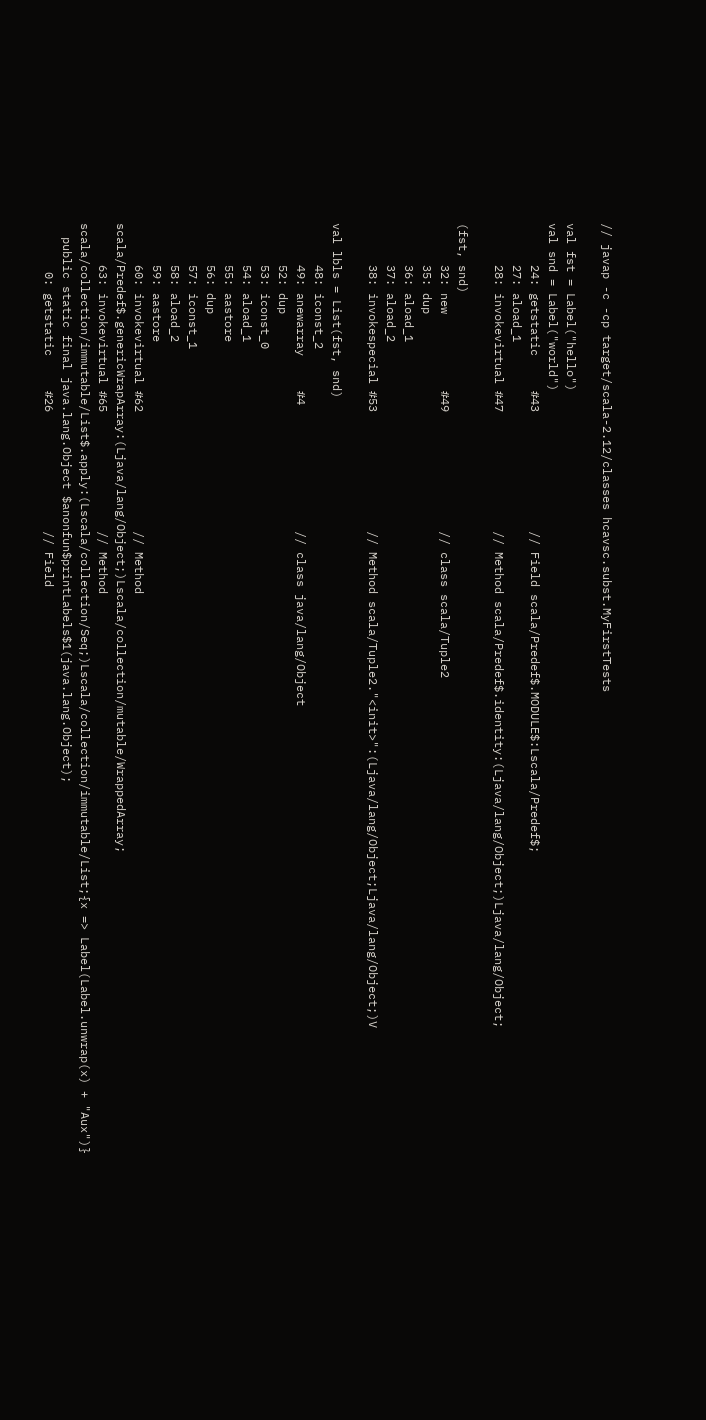// javap -c -cp target/scala-2.12/classes hcavsc.subst.MyFirstTests

val fst = Label("hello")
val snd = Label("world")
      24: getstatic     #43                 // Field scala/Predef$.MODULE$:Lscala/Predef$;
      27: aload_1
      28: invokevirtual #47                 // Method scala/Predef$.identity:(Ljava/lang/Object;)Ljava/lang/Object;

(fst, snd)
      32: new           #49                 // class scala/Tuple2
      35: dup
      36: aload_1
      37: aload_2
      38: invokespecial #53                 // Method scala/Tuple2."<init>":(Ljava/lang/Object;Ljava/lang/Object;)V

val lbls = List(fst, snd)
      48: iconst_2
      49: anewarray     #4                  // class java/lang/Object
      52: dup
      53: iconst_0
      54: aload_1
      55: aastore
      56: dup
      57: iconst_1
      58: aload_2
      59: aastore
      60: invokevirtual #62                 // Method scala/Predef$.genericWrapArray:(Ljava/lang/Object;)Lscala/collection/mutable/WrappedArray;
      63: invokevirtual #65                 // Method scala/collection/immutable/List$.apply:(Lscala/collection/Seq;)Lscala/collection/immutable/List;{x => Label(Label.unwrap(x) + "Aux")}
  public static final java.lang.Object $anonfun$printLabels$1(java.lang.Object);
       0: getstatic     #26                 // Field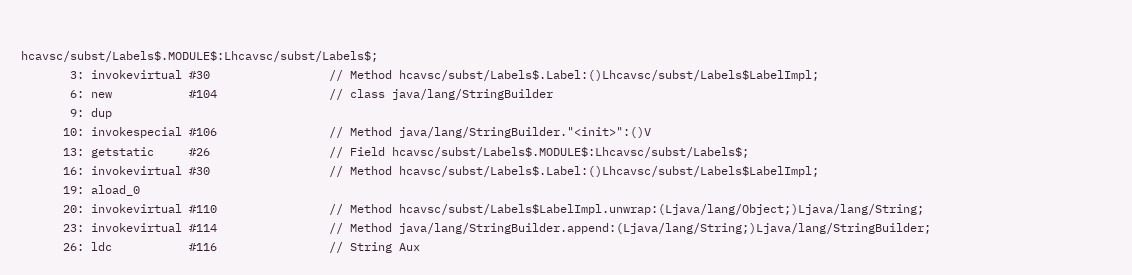hcavsc/subst/Labels$.MODULE$:Lhcavsc/subst/Labels$;
       3: invokevirtual #30                 // Method hcavsc/subst/Labels$.Label:()Lhcavsc/subst/Labels$LabelImpl;
       6: new           #104                // class java/lang/StringBuilder
       9: dup
      10: invokespecial #106                // Method java/lang/StringBuilder."<init>":()V
      13: getstatic     #26                 // Field hcavsc/subst/Labels$.MODULE$:Lhcavsc/subst/Labels$;
      16: invokevirtual #30                 // Method hcavsc/subst/Labels$.Label:()Lhcavsc/subst/Labels$LabelImpl;
      19: aload_0
      20: invokevirtual #110                // Method hcavsc/subst/Labels$LabelImpl.unwrap:(Ljava/lang/Object;)Ljava/lang/String;
      23: invokevirtual #114                // Method java/lang/StringBuilder.append:(Ljava/lang/String;)Ljava/lang/StringBuilder;
      26: ldc           #116                // String Aux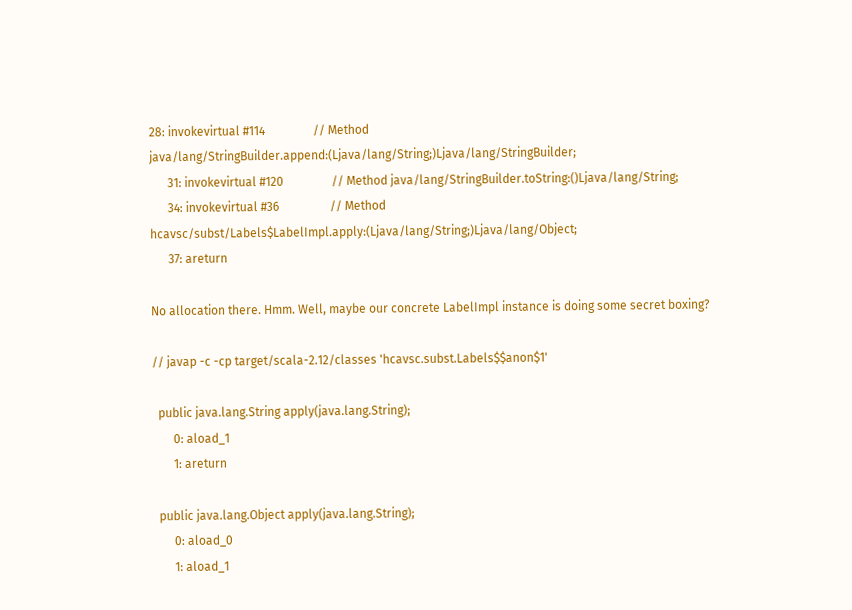28: invokevirtual #114                // Method java/lang/StringBuilder.append:(Ljava/lang/String;)Ljava/lang/StringBuilder;
      31: invokevirtual #120                // Method java/lang/StringBuilder.toString:()Ljava/lang/String;
      34: invokevirtual #36                 // Method hcavsc/subst/Labels$LabelImpl.apply:(Ljava/lang/String;)Ljava/lang/Object;
      37: areturn

No allocation there. Hmm. Well, maybe our concrete LabelImpl instance is doing some secret boxing?

// javap -c -cp target/scala-2.12/classes 'hcavsc.subst.Labels$$anon$1'

  public java.lang.String apply(java.lang.String);
       0: aload_1
       1: areturn

  public java.lang.Object apply(java.lang.String);
       0: aload_0
       1: aload_1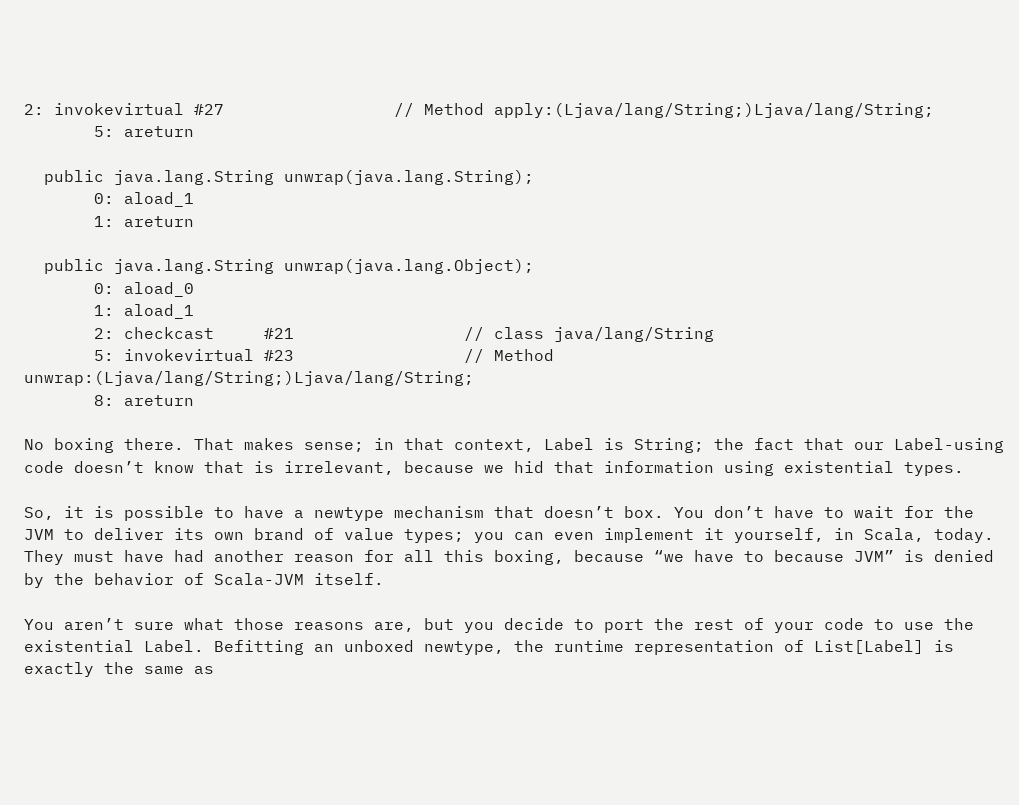2: invokevirtual #27                 // Method apply:(Ljava/lang/String;)Ljava/lang/String;
       5: areturn

  public java.lang.String unwrap(java.lang.String);
       0: aload_1
       1: areturn

  public java.lang.String unwrap(java.lang.Object);
       0: aload_0
       1: aload_1
       2: checkcast     #21                 // class java/lang/String
       5: invokevirtual #23                 // Method unwrap:(Ljava/lang/String;)Ljava/lang/String;
       8: areturn

No boxing there. That makes sense; in that context, Label is String; the fact that our Label-using code doesn’t know that is irrelevant, because we hid that information using existential types.

So, it is possible to have a newtype mechanism that doesn’t box. You don’t have to wait for the JVM to deliver its own brand of value types; you can even implement it yourself, in Scala, today. They must have had another reason for all this boxing, because “we have to because JVM” is denied by the behavior of Scala-JVM itself.

You aren’t sure what those reasons are, but you decide to port the rest of your code to use the existential Label. Befitting an unboxed newtype, the runtime representation of List[Label] is exactly the same as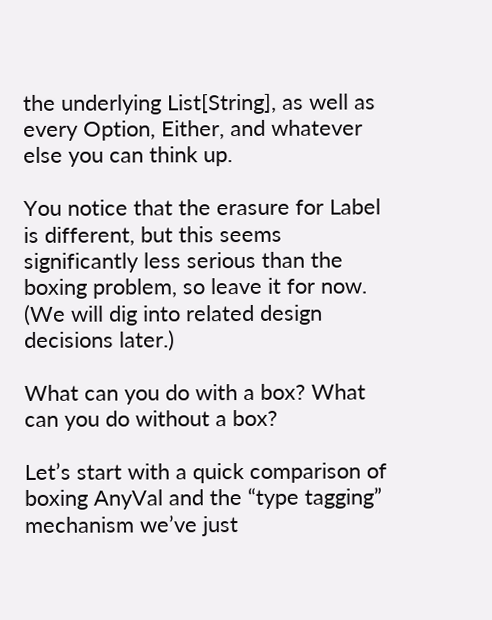the underlying List[String], as well as every Option, Either, and whatever else you can think up.

You notice that the erasure for Label is different, but this seems significantly less serious than the boxing problem, so leave it for now. (We will dig into related design decisions later.)

What can you do with a box? What can you do without a box?

Let’s start with a quick comparison of boxing AnyVal and the “type tagging” mechanism we’ve just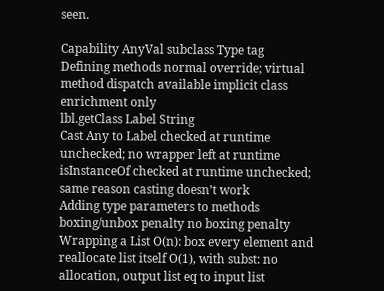seen.

Capability AnyVal subclass Type tag
Defining methods normal override; virtual method dispatch available implicit class enrichment only
lbl.getClass Label String
Cast Any to Label checked at runtime unchecked; no wrapper left at runtime
isInstanceOf checked at runtime unchecked; same reason casting doesn’t work
Adding type parameters to methods boxing/unbox penalty no boxing penalty
Wrapping a List O(n): box every element and reallocate list itself O(1), with subst: no allocation, output list eq to input list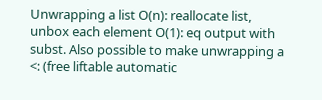Unwrapping a list O(n): reallocate list, unbox each element O(1): eq output with subst. Also possible to make unwrapping a <: (free liftable automatic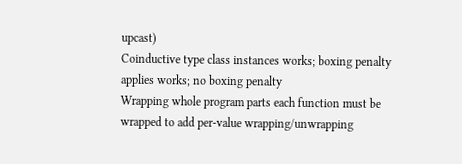upcast)
Coinductive type class instances works; boxing penalty applies works; no boxing penalty
Wrapping whole program parts each function must be wrapped to add per-value wrapping/unwrapping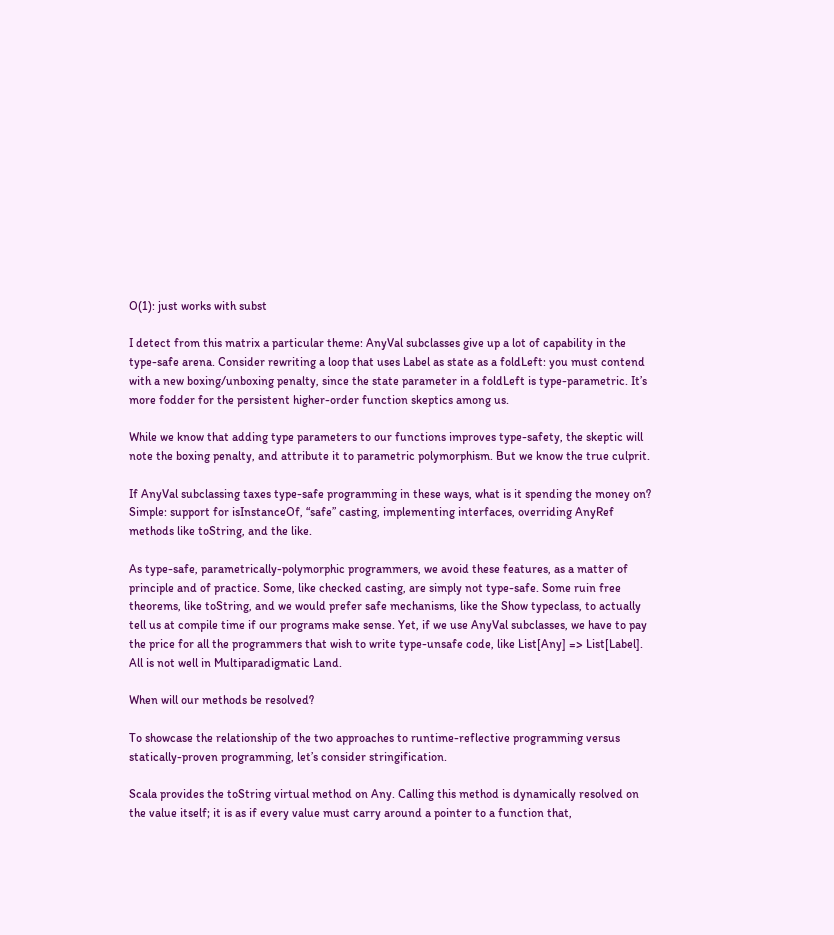O(1): just works with subst

I detect from this matrix a particular theme: AnyVal subclasses give up a lot of capability in the type-safe arena. Consider rewriting a loop that uses Label as state as a foldLeft: you must contend with a new boxing/unboxing penalty, since the state parameter in a foldLeft is type-parametric. It’s more fodder for the persistent higher-order function skeptics among us.

While we know that adding type parameters to our functions improves type-safety, the skeptic will note the boxing penalty, and attribute it to parametric polymorphism. But we know the true culprit.

If AnyVal subclassing taxes type-safe programming in these ways, what is it spending the money on? Simple: support for isInstanceOf, “safe” casting, implementing interfaces, overriding AnyRef methods like toString, and the like.

As type-safe, parametrically-polymorphic programmers, we avoid these features, as a matter of principle and of practice. Some, like checked casting, are simply not type-safe. Some ruin free theorems, like toString, and we would prefer safe mechanisms, like the Show typeclass, to actually tell us at compile time if our programs make sense. Yet, if we use AnyVal subclasses, we have to pay the price for all the programmers that wish to write type-unsafe code, like List[Any] => List[Label]. All is not well in Multiparadigmatic Land.

When will our methods be resolved?

To showcase the relationship of the two approaches to runtime-reflective programming versus statically-proven programming, let’s consider stringification.

Scala provides the toString virtual method on Any. Calling this method is dynamically resolved on the value itself; it is as if every value must carry around a pointer to a function that,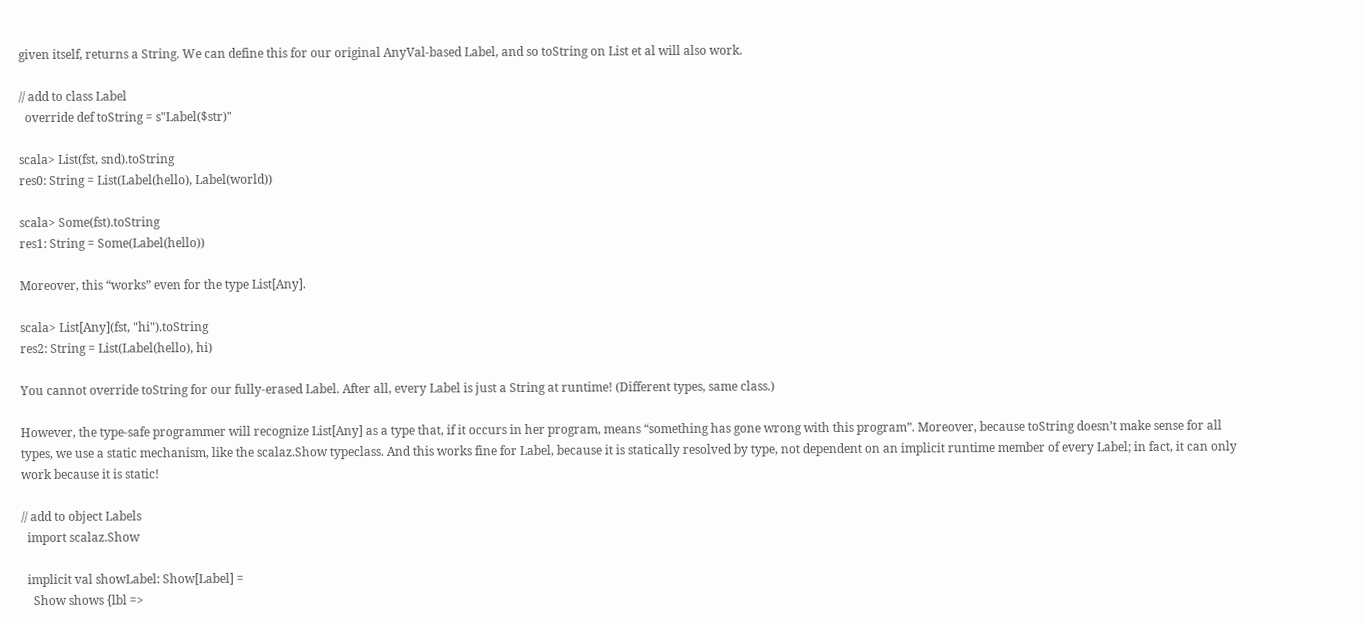given itself, returns a String. We can define this for our original AnyVal-based Label, and so toString on List et al will also work.

// add to class Label
  override def toString = s"Label($str)"

scala> List(fst, snd).toString
res0: String = List(Label(hello), Label(world))

scala> Some(fst).toString
res1: String = Some(Label(hello))

Moreover, this “works” even for the type List[Any].

scala> List[Any](fst, "hi").toString
res2: String = List(Label(hello), hi)

You cannot override toString for our fully-erased Label. After all, every Label is just a String at runtime! (Different types, same class.)

However, the type-safe programmer will recognize List[Any] as a type that, if it occurs in her program, means “something has gone wrong with this program”. Moreover, because toString doesn’t make sense for all types, we use a static mechanism, like the scalaz.Show typeclass. And this works fine for Label, because it is statically resolved by type, not dependent on an implicit runtime member of every Label; in fact, it can only work because it is static!

// add to object Labels
  import scalaz.Show

  implicit val showLabel: Show[Label] =
    Show shows {lbl =>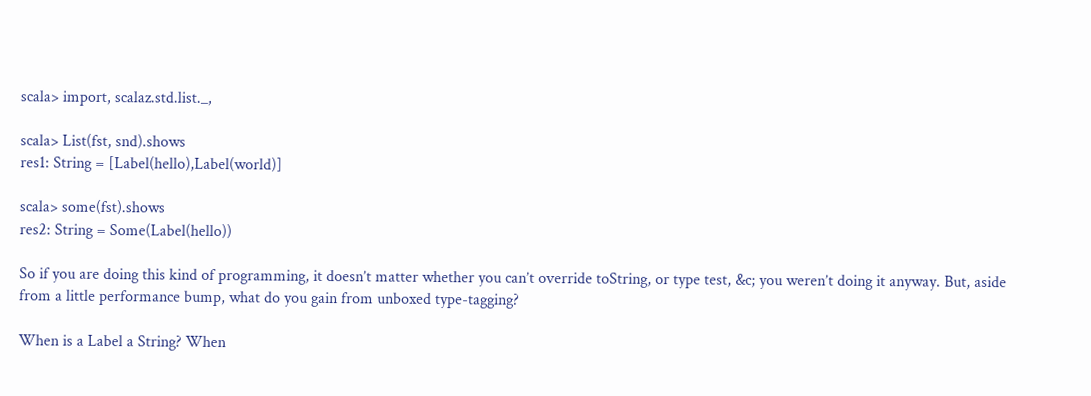scala> import, scalaz.std.list._,

scala> List(fst, snd).shows
res1: String = [Label(hello),Label(world)]

scala> some(fst).shows
res2: String = Some(Label(hello))

So if you are doing this kind of programming, it doesn’t matter whether you can’t override toString, or type test, &c; you weren’t doing it anyway. But, aside from a little performance bump, what do you gain from unboxed type-tagging?

When is a Label a String? When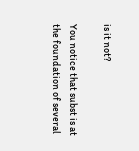is it not?

You notice that subst is at the foundation of several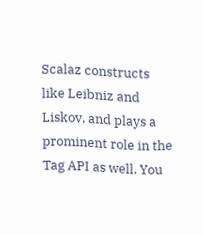Scalaz constructs like Leibniz and Liskov, and plays a prominent role in the Tag API as well. You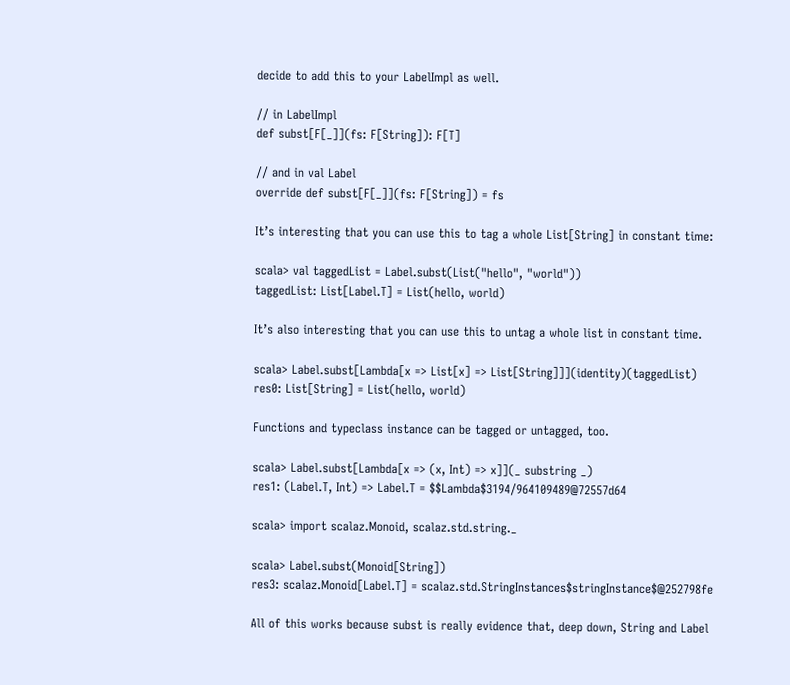decide to add this to your LabelImpl as well.

// in LabelImpl
def subst[F[_]](fs: F[String]): F[T]

// and in val Label
override def subst[F[_]](fs: F[String]) = fs

It’s interesting that you can use this to tag a whole List[String] in constant time:

scala> val taggedList = Label.subst(List("hello", "world"))
taggedList: List[Label.T] = List(hello, world)

It’s also interesting that you can use this to untag a whole list in constant time.

scala> Label.subst[Lambda[x => List[x] => List[String]]](identity)(taggedList)
res0: List[String] = List(hello, world)

Functions and typeclass instance can be tagged or untagged, too.

scala> Label.subst[Lambda[x => (x, Int) => x]](_ substring _)
res1: (Label.T, Int) => Label.T = $$Lambda$3194/964109489@72557d64

scala> import scalaz.Monoid, scalaz.std.string._

scala> Label.subst(Monoid[String])
res3: scalaz.Monoid[Label.T] = scalaz.std.StringInstances$stringInstance$@252798fe

All of this works because subst is really evidence that, deep down, String and Label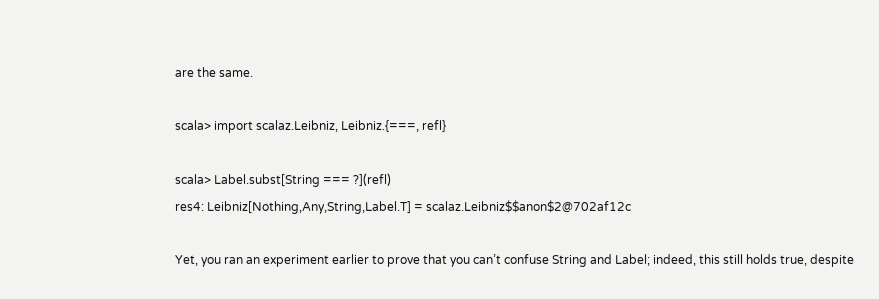are the same.

scala> import scalaz.Leibniz, Leibniz.{===, refl}

scala> Label.subst[String === ?](refl)
res4: Leibniz[Nothing,Any,String,Label.T] = scalaz.Leibniz$$anon$2@702af12c

Yet, you ran an experiment earlier to prove that you can’t confuse String and Label; indeed, this still holds true, despite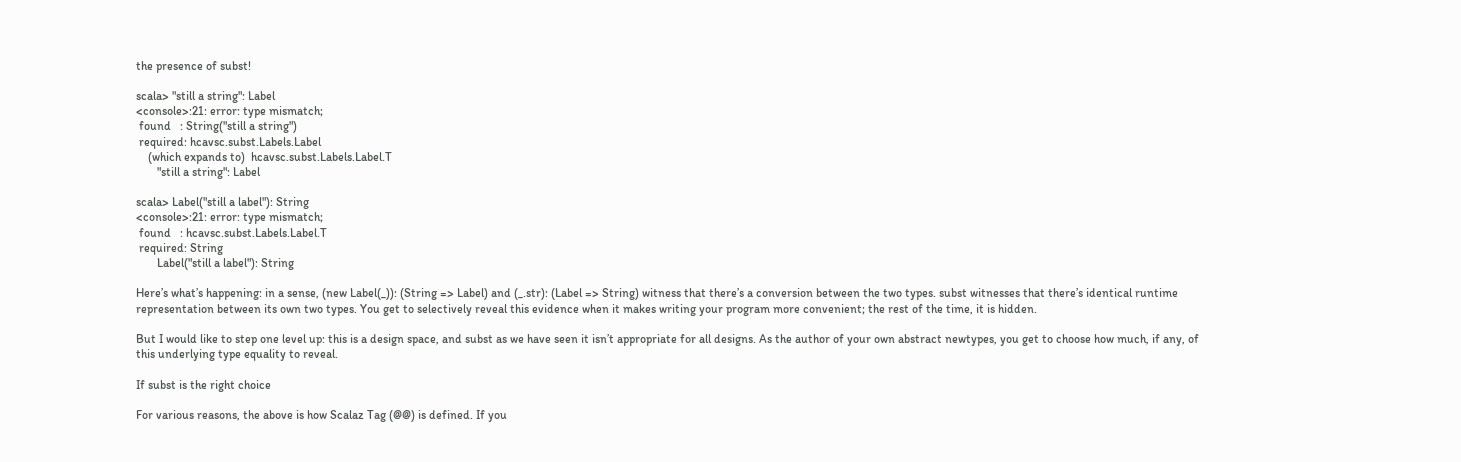the presence of subst!

scala> "still a string": Label
<console>:21: error: type mismatch;
 found   : String("still a string")
 required: hcavsc.subst.Labels.Label
    (which expands to)  hcavsc.subst.Labels.Label.T
       "still a string": Label

scala> Label("still a label"): String
<console>:21: error: type mismatch;
 found   : hcavsc.subst.Labels.Label.T
 required: String
       Label("still a label"): String

Here’s what’s happening: in a sense, (new Label(_)): (String => Label) and (_.str): (Label => String) witness that there’s a conversion between the two types. subst witnesses that there’s identical runtime representation between its own two types. You get to selectively reveal this evidence when it makes writing your program more convenient; the rest of the time, it is hidden.

But I would like to step one level up: this is a design space, and subst as we have seen it isn’t appropriate for all designs. As the author of your own abstract newtypes, you get to choose how much, if any, of this underlying type equality to reveal.

If subst is the right choice

For various reasons, the above is how Scalaz Tag (@@) is defined. If you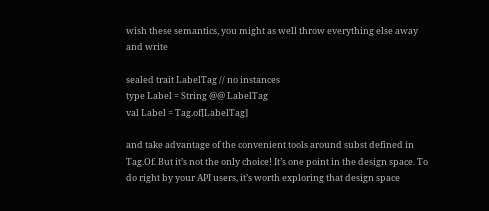wish these semantics, you might as well throw everything else away and write

sealed trait LabelTag // no instances
type Label = String @@ LabelTag
val Label = Tag.of[LabelTag]

and take advantage of the convenient tools around subst defined in Tag.Of. But it’s not the only choice! It’s one point in the design space. To do right by your API users, it’s worth exploring that design space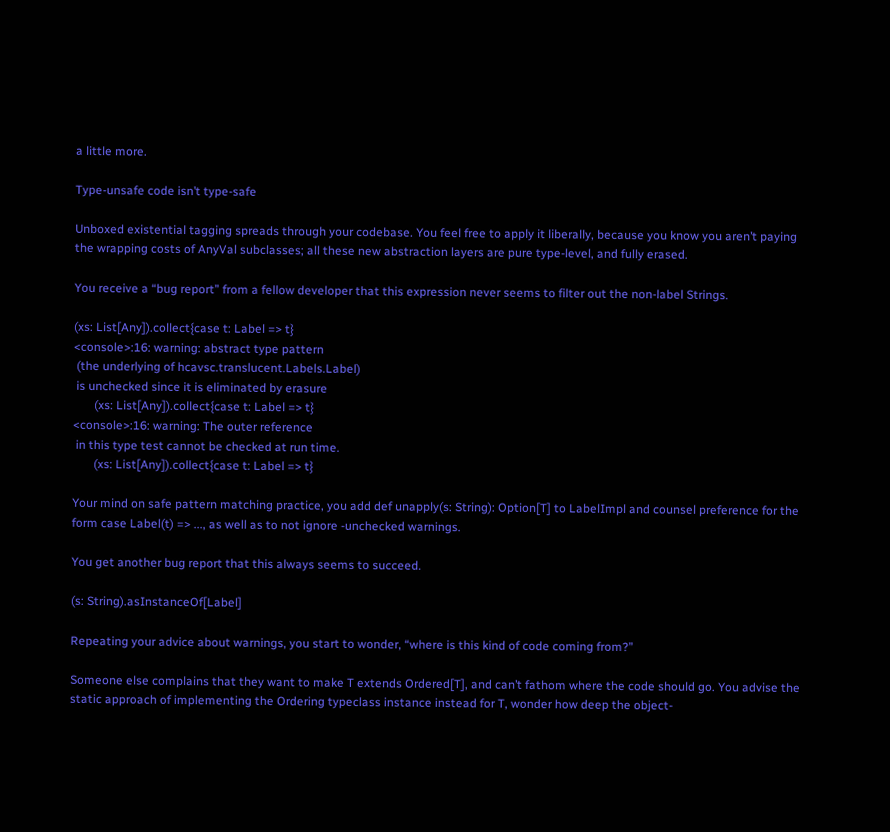a little more.

Type-unsafe code isn’t type-safe

Unboxed existential tagging spreads through your codebase. You feel free to apply it liberally, because you know you aren’t paying the wrapping costs of AnyVal subclasses; all these new abstraction layers are pure type-level, and fully erased.

You receive a “bug report” from a fellow developer that this expression never seems to filter out the non-label Strings.

(xs: List[Any]).collect{case t: Label => t}
<console>:16: warning: abstract type pattern
 (the underlying of hcavsc.translucent.Labels.Label)
 is unchecked since it is eliminated by erasure
       (xs: List[Any]).collect{case t: Label => t}
<console>:16: warning: The outer reference
 in this type test cannot be checked at run time.
       (xs: List[Any]).collect{case t: Label => t}

Your mind on safe pattern matching practice, you add def unapply(s: String): Option[T] to LabelImpl and counsel preference for the form case Label(t) => ..., as well as to not ignore -unchecked warnings.

You get another bug report that this always seems to succeed.

(s: String).asInstanceOf[Label]

Repeating your advice about warnings, you start to wonder, “where is this kind of code coming from?”

Someone else complains that they want to make T extends Ordered[T], and can’t fathom where the code should go. You advise the static approach of implementing the Ordering typeclass instance instead for T, wonder how deep the object-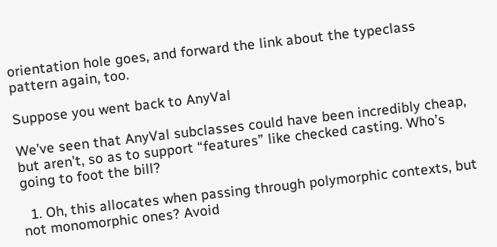orientation hole goes, and forward the link about the typeclass pattern again, too.

Suppose you went back to AnyVal

We’ve seen that AnyVal subclasses could have been incredibly cheap, but aren’t, so as to support “features” like checked casting. Who’s going to foot the bill?

  1. Oh, this allocates when passing through polymorphic contexts, but not monomorphic ones? Avoid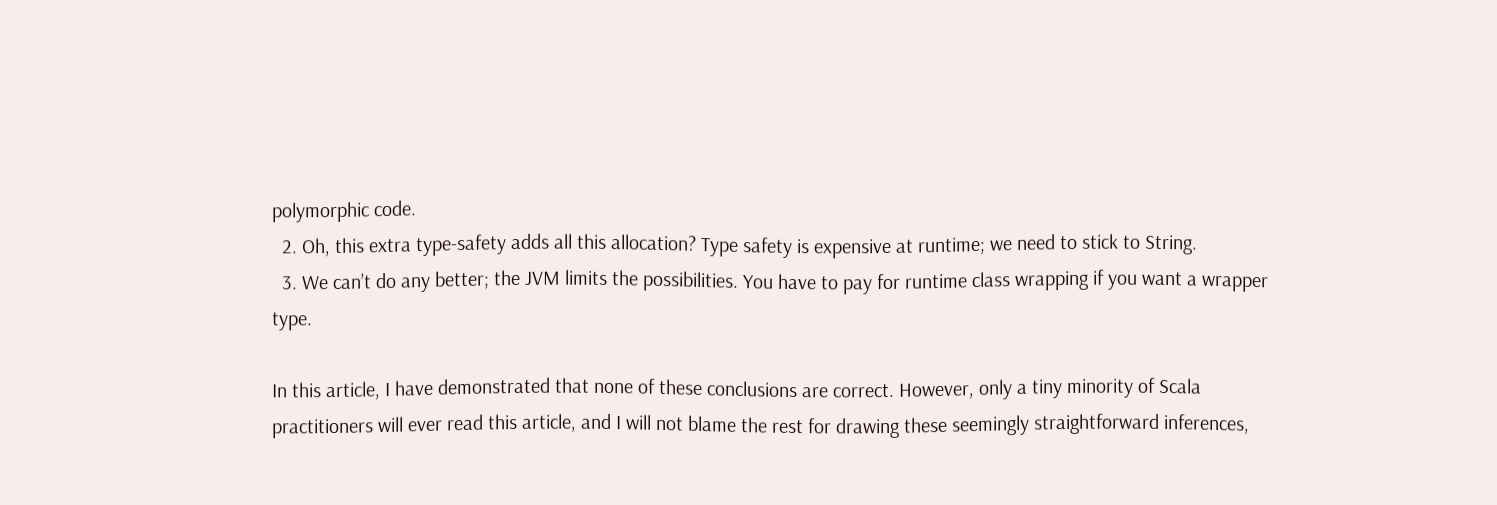polymorphic code.
  2. Oh, this extra type-safety adds all this allocation? Type safety is expensive at runtime; we need to stick to String.
  3. We can’t do any better; the JVM limits the possibilities. You have to pay for runtime class wrapping if you want a wrapper type.

In this article, I have demonstrated that none of these conclusions are correct. However, only a tiny minority of Scala practitioners will ever read this article, and I will not blame the rest for drawing these seemingly straightforward inferences,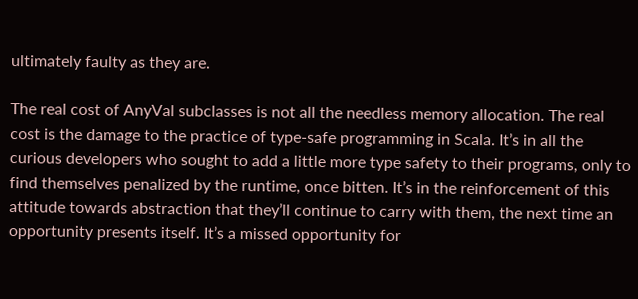ultimately faulty as they are.

The real cost of AnyVal subclasses is not all the needless memory allocation. The real cost is the damage to the practice of type-safe programming in Scala. It’s in all the curious developers who sought to add a little more type safety to their programs, only to find themselves penalized by the runtime, once bitten. It’s in the reinforcement of this attitude towards abstraction that they’ll continue to carry with them, the next time an opportunity presents itself. It’s a missed opportunity for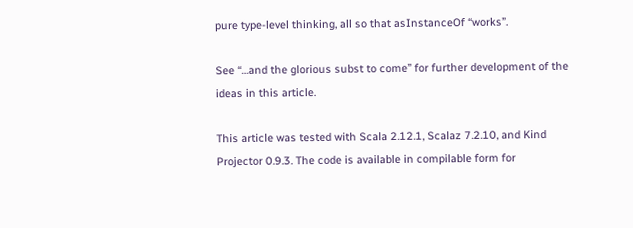pure type-level thinking, all so that asInstanceOf “works”.

See “…and the glorious subst to come” for further development of the ideas in this article.

This article was tested with Scala 2.12.1, Scalaz 7.2.10, and Kind Projector 0.9.3. The code is available in compilable form for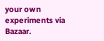your own experiments via Bazaar.